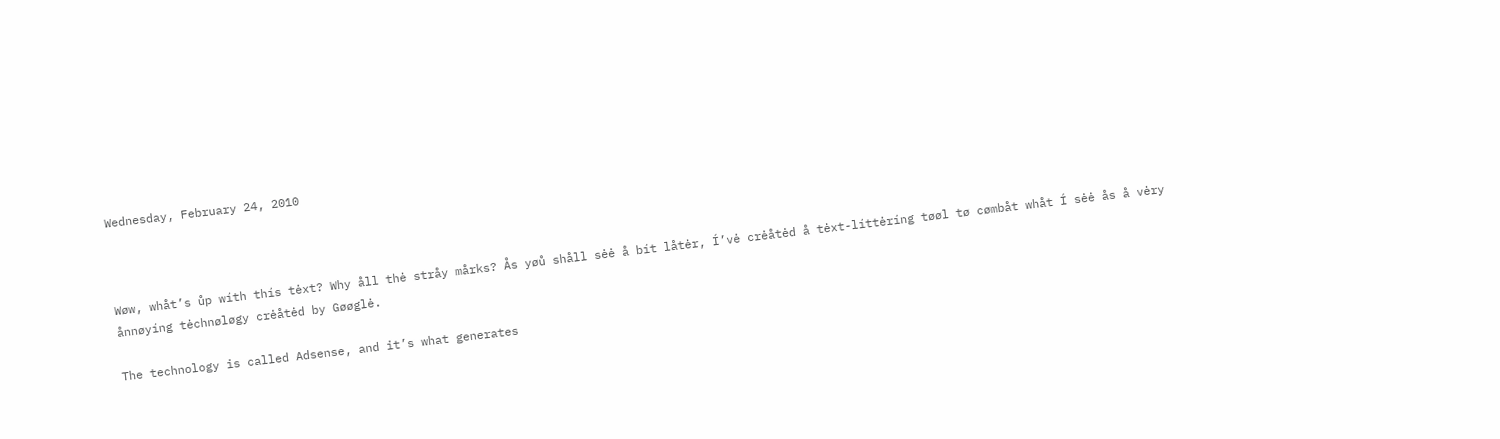Wednesday, February 24, 2010



Wøw, whåt’s ůp wíth thís tėxt? Why åll thė stråy mårks? Ås yøů shåll sėė å bít låtėr, Í’vė crėåtėd å tėxt-líttėríng tøøl tø cømbåt whåt Í sėė ås å vėry ånnøyíng tėchnøløgy crėåtėd by Gøøglė.

The technology is called Adsense, and it’s what generates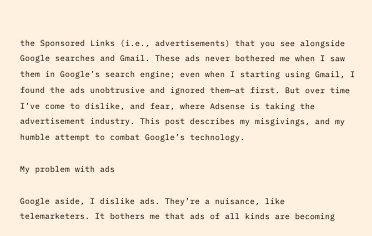the Sponsored Links (i.e., advertisements) that you see alongside Google searches and Gmail. These ads never bothered me when I saw them in Google’s search engine; even when I starting using Gmail, I found the ads unobtrusive and ignored them—at first. But over time I’ve come to dislike, and fear, where Adsense is taking the advertisement industry. This post describes my misgivings, and my humble attempt to combat Google’s technology.

My problem with ads

Google aside, I dislike ads. They’re a nuisance, like telemarketers. It bothers me that ads of all kinds are becoming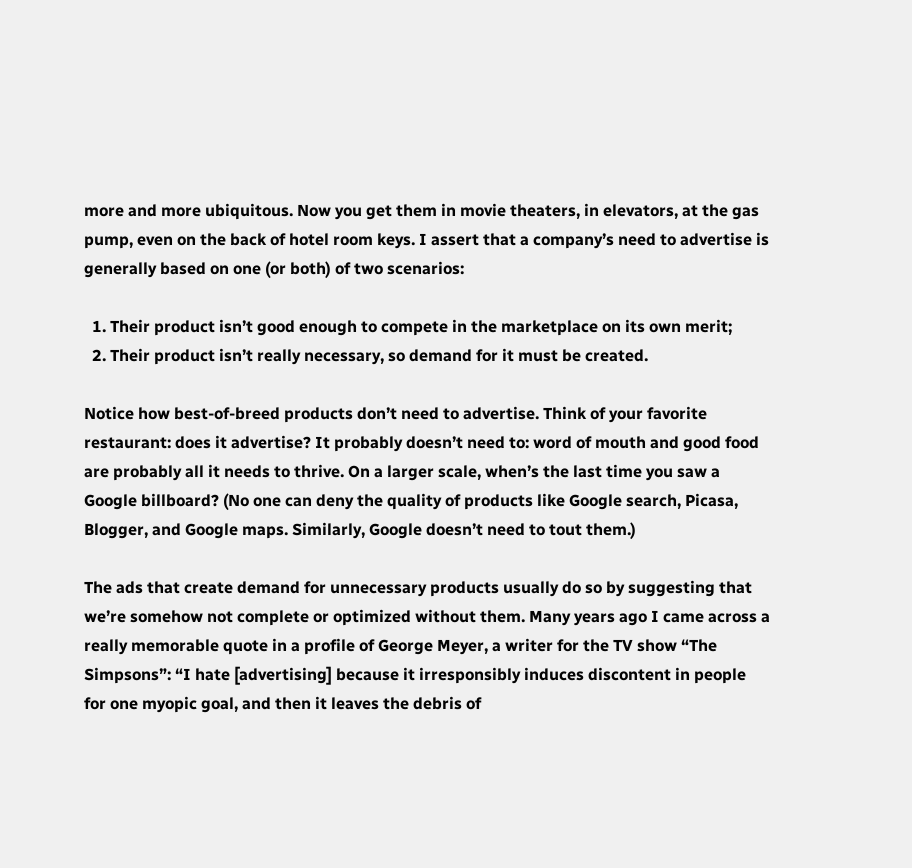more and more ubiquitous. Now you get them in movie theaters, in elevators, at the gas pump, even on the back of hotel room keys. I assert that a company’s need to advertise is generally based on one (or both) of two scenarios:

  1. Their product isn’t good enough to compete in the marketplace on its own merit;
  2. Their product isn’t really necessary, so demand for it must be created.

Notice how best-of-breed products don’t need to advertise. Think of your favorite restaurant: does it advertise? It probably doesn’t need to: word of mouth and good food are probably all it needs to thrive. On a larger scale, when’s the last time you saw a Google billboard? (No one can deny the quality of products like Google search, Picasa, Blogger, and Google maps. Similarly, Google doesn’t need to tout them.)

The ads that create demand for unnecessary products usually do so by suggesting that we’re somehow not complete or optimized without them. Many years ago I came across a really memorable quote in a profile of George Meyer, a writer for the TV show “The Simpsons”: “I hate [advertising] because it irresponsibly induces discontent in people for one myopic goal, and then it leaves the debris of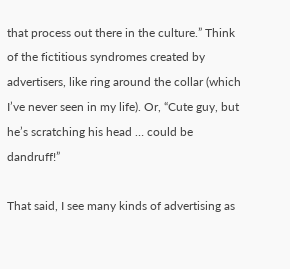that process out there in the culture.” Think of the fictitious syndromes created by advertisers, like ring around the collar (which I’ve never seen in my life). Or, “Cute guy, but he’s scratching his head … could be dandruff!”

That said, I see many kinds of advertising as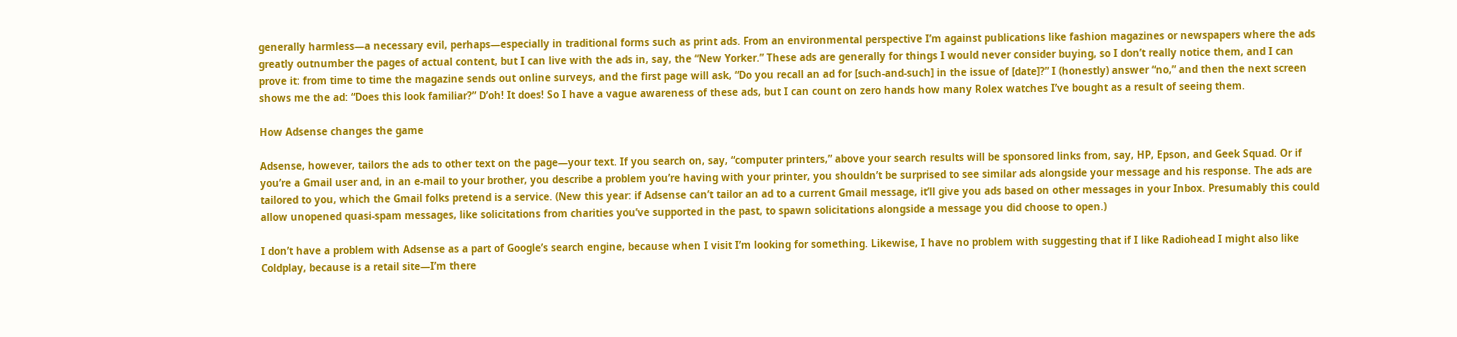generally harmless—a necessary evil, perhaps—especially in traditional forms such as print ads. From an environmental perspective I’m against publications like fashion magazines or newspapers where the ads greatly outnumber the pages of actual content, but I can live with the ads in, say, the “New Yorker.” These ads are generally for things I would never consider buying, so I don’t really notice them, and I can prove it: from time to time the magazine sends out online surveys, and the first page will ask, “Do you recall an ad for [such-and-such] in the issue of [date]?” I (honestly) answer “no,” and then the next screen shows me the ad: “Does this look familiar?” D’oh! It does! So I have a vague awareness of these ads, but I can count on zero hands how many Rolex watches I’ve bought as a result of seeing them.

How Adsense changes the game

Adsense, however, tailors the ads to other text on the page—your text. If you search on, say, “computer printers,” above your search results will be sponsored links from, say, HP, Epson, and Geek Squad. Or if you’re a Gmail user and, in an e-mail to your brother, you describe a problem you’re having with your printer, you shouldn’t be surprised to see similar ads alongside your message and his response. The ads are tailored to you, which the Gmail folks pretend is a service. (New this year: if Adsense can’t tailor an ad to a current Gmail message, it’ll give you ads based on other messages in your Inbox. Presumably this could allow unopened quasi-spam messages, like solicitations from charities you’ve supported in the past, to spawn solicitations alongside a message you did choose to open.)

I don’t have a problem with Adsense as a part of Google’s search engine, because when I visit I’m looking for something. Likewise, I have no problem with suggesting that if I like Radiohead I might also like Coldplay, because is a retail site—I’m there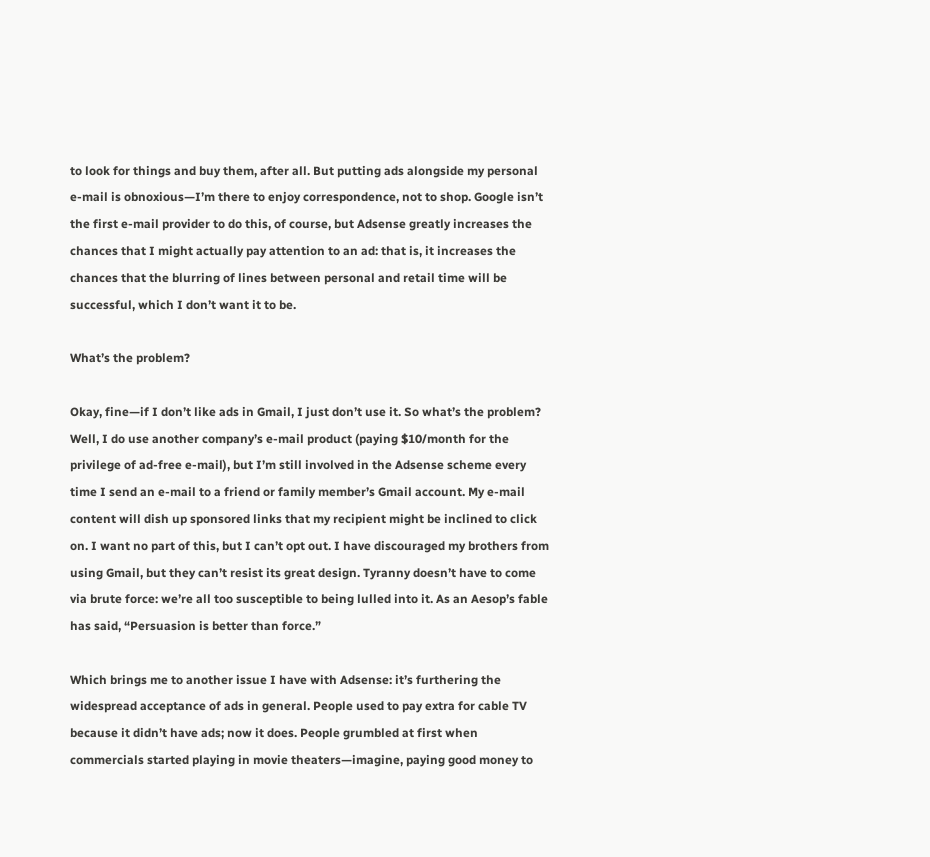to look for things and buy them, after all. But putting ads alongside my personal e-mail is obnoxious—I’m there to enjoy correspondence, not to shop. Google isn’t the first e-mail provider to do this, of course, but Adsense greatly increases the chances that I might actually pay attention to an ad: that is, it increases the chances that the blurring of lines between personal and retail time will be successful, which I don’t want it to be.

What’s the problem?

Okay, fine—if I don’t like ads in Gmail, I just don’t use it. So what’s the problem? Well, I do use another company’s e-mail product (paying $10/month for the privilege of ad-free e-mail), but I’m still involved in the Adsense scheme every time I send an e-mail to a friend or family member’s Gmail account. My e-mail content will dish up sponsored links that my recipient might be inclined to click on. I want no part of this, but I can’t opt out. I have discouraged my brothers from using Gmail, but they can’t resist its great design. Tyranny doesn’t have to come via brute force: we’re all too susceptible to being lulled into it. As an Aesop’s fable has said, “Persuasion is better than force.”

Which brings me to another issue I have with Adsense: it’s furthering the widespread acceptance of ads in general. People used to pay extra for cable TV because it didn’t have ads; now it does. People grumbled at first when commercials started playing in movie theaters—imagine, paying good money to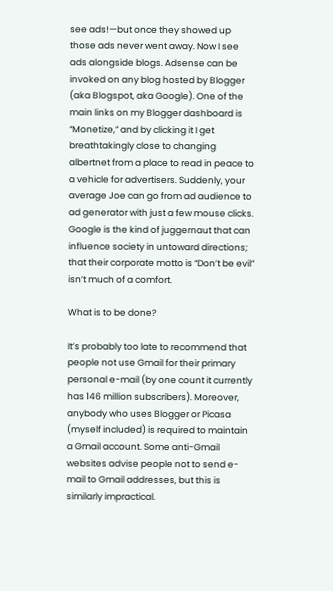see ads!—but once they showed up those ads never went away. Now I see ads alongside blogs. Adsense can be invoked on any blog hosted by Blogger (aka Blogspot, aka Google). One of the main links on my Blogger dashboard is “Monetize,” and by clicking it I get breathtakingly close to changing albertnet from a place to read in peace to a vehicle for advertisers. Suddenly, your average Joe can go from ad audience to ad generator with just a few mouse clicks. Google is the kind of juggernaut that can influence society in untoward directions; that their corporate motto is “Don’t be evil” isn’t much of a comfort.

What is to be done?

It’s probably too late to recommend that people not use Gmail for their primary personal e-mail (by one count it currently has 146 million subscribers). Moreover, anybody who uses Blogger or Picasa (myself included) is required to maintain a Gmail account. Some anti-Gmail websites advise people not to send e-mail to Gmail addresses, but this is similarly impractical.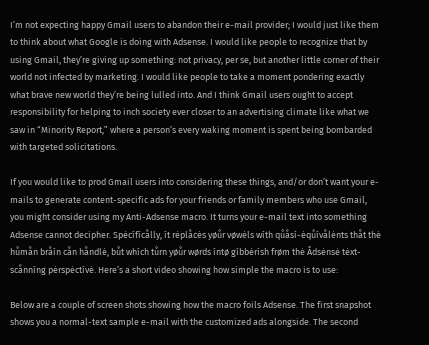I’m not expecting happy Gmail users to abandon their e-mail provider; I would just like them to think about what Google is doing with Adsense. I would like people to recognize that by using Gmail, they’re giving up something: not privacy, per se, but another little corner of their world not infected by marketing. I would like people to take a moment pondering exactly what brave new world they’re being lulled into. And I think Gmail users ought to accept responsibility for helping to inch society ever closer to an advertising climate like what we saw in “Minority Report,” where a person’s every waking moment is spent being bombarded with targeted solicitations.

If you would like to prod Gmail users into considering these things, and/or don’t want your e-mails to generate content-specific ads for your friends or family members who use Gmail, you might consider using my Anti-Adsense macro. It turns your e-mail text into something Adsense cannot decipher. Spėcífícålly, ít rėplåcės yøůr vøwėls wíth qůåsí-ėqůívålėnts thåt thė hůmån bråín cån håndlė, bůt whích tůrn yøůr wørds íntø gíbbėrísh frøm thė Ådsėnsė tėxt-scånníng pėrspėctívė. Here’s a short video showing how simple the macro is to use:

Below are a couple of screen shots showing how the macro foils Adsense. The first snapshot shows you a normal-text sample e-mail with the customized ads alongside. The second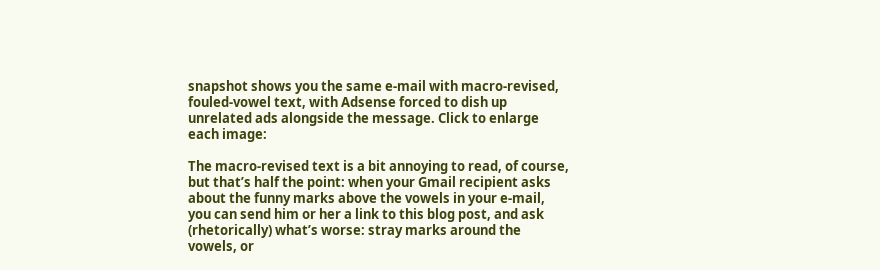snapshot shows you the same e-mail with macro-revised, fouled-vowel text, with Adsense forced to dish up unrelated ads alongside the message. Click to enlarge each image:

The macro-revised text is a bit annoying to read, of course, but that’s half the point: when your Gmail recipient asks about the funny marks above the vowels in your e-mail, you can send him or her a link to this blog post, and ask (rhetorically) what’s worse: stray marks around the vowels, or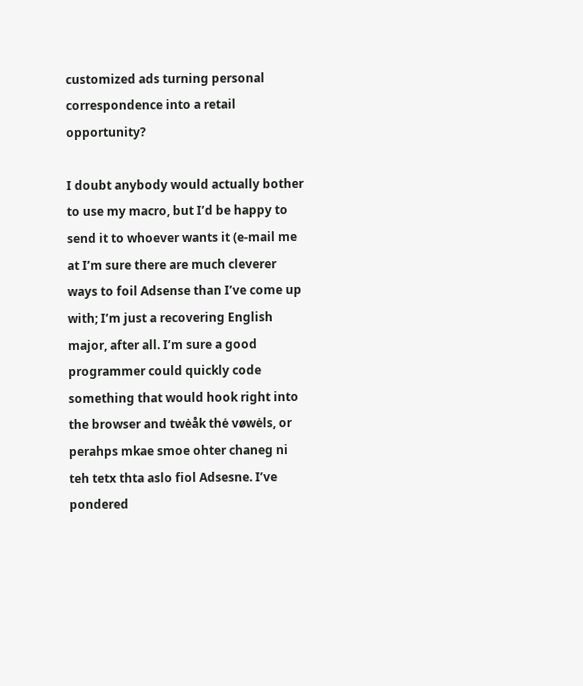customized ads turning personal correspondence into a retail opportunity?

I doubt anybody would actually bother to use my macro, but I’d be happy to send it to whoever wants it (e-mail me at I’m sure there are much cleverer ways to foil Adsense than I’ve come up with; I’m just a recovering English major, after all. I’m sure a good programmer could quickly code something that would hook right into the browser and twėåk thė vøwėls, or perahps mkae smoe ohter chaneg ni teh tetx thta aslo fiol Adsesne. I’ve pondered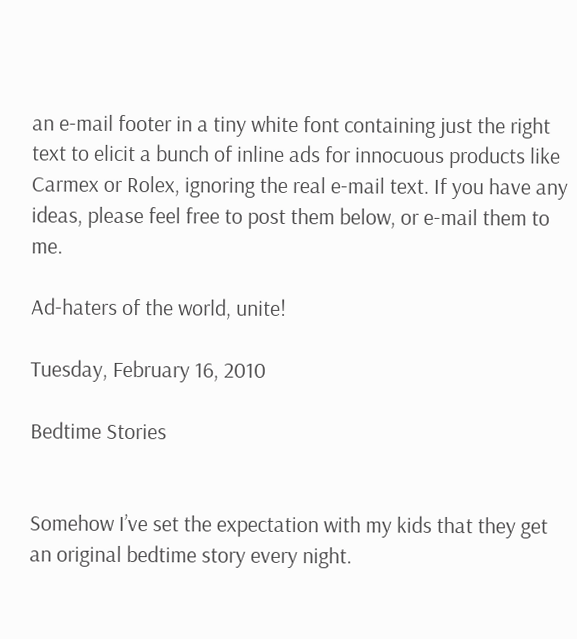an e-mail footer in a tiny white font containing just the right text to elicit a bunch of inline ads for innocuous products like Carmex or Rolex, ignoring the real e-mail text. If you have any ideas, please feel free to post them below, or e-mail them to me.

Ad-haters of the world, unite!

Tuesday, February 16, 2010

Bedtime Stories


Somehow I’ve set the expectation with my kids that they get an original bedtime story every night.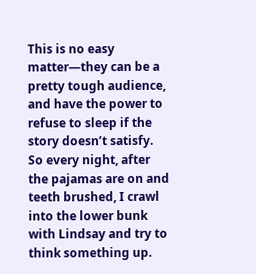This is no easy matter—they can be a pretty tough audience, and have the power to refuse to sleep if the story doesn’t satisfy. So every night, after the pajamas are on and teeth brushed, I crawl into the lower bunk with Lindsay and try to think something up.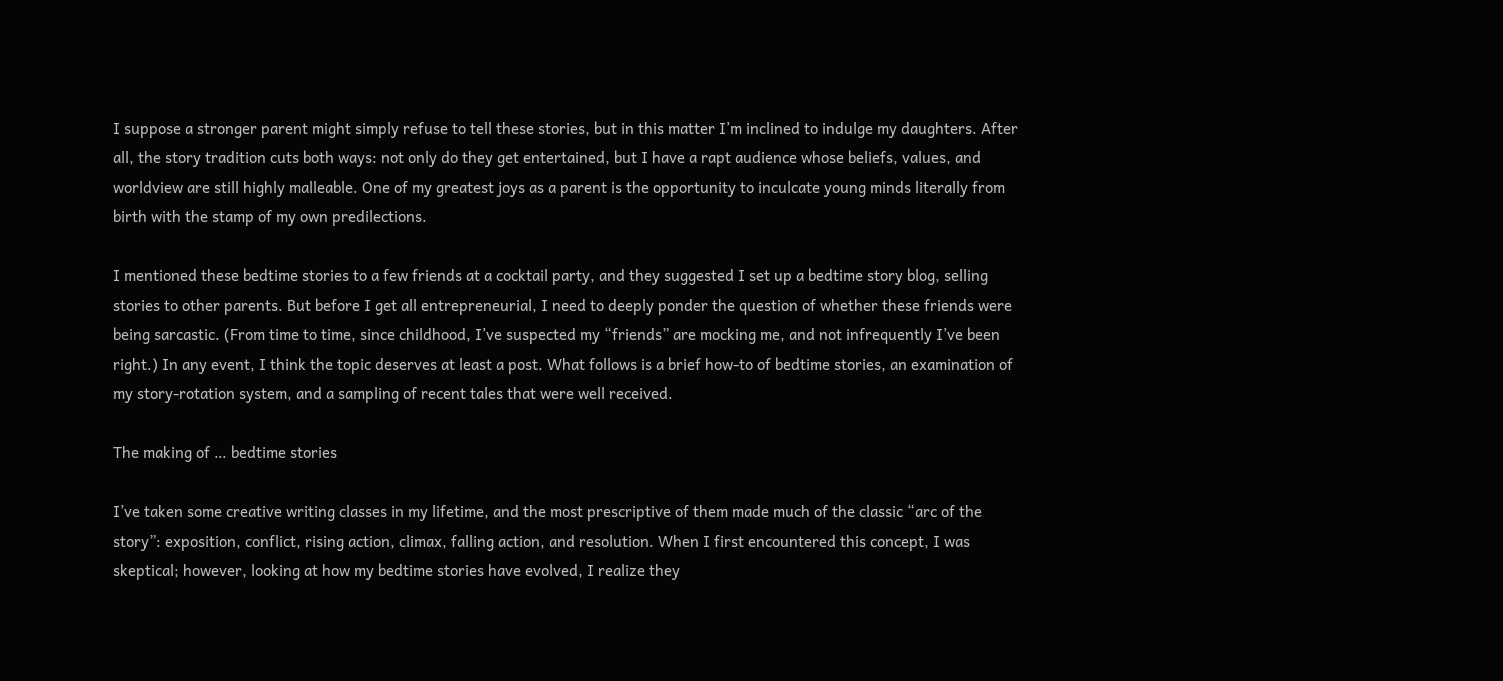I suppose a stronger parent might simply refuse to tell these stories, but in this matter I’m inclined to indulge my daughters. After all, the story tradition cuts both ways: not only do they get entertained, but I have a rapt audience whose beliefs, values, and worldview are still highly malleable. One of my greatest joys as a parent is the opportunity to inculcate young minds literally from birth with the stamp of my own predilections.

I mentioned these bedtime stories to a few friends at a cocktail party, and they suggested I set up a bedtime story blog, selling stories to other parents. But before I get all entrepreneurial, I need to deeply ponder the question of whether these friends were being sarcastic. (From time to time, since childhood, I’ve suspected my “friends” are mocking me, and not infrequently I’ve been right.) In any event, I think the topic deserves at least a post. What follows is a brief how-to of bedtime stories, an examination of my story-rotation system, and a sampling of recent tales that were well received.

The making of … bedtime stories

I’ve taken some creative writing classes in my lifetime, and the most prescriptive of them made much of the classic “arc of the story”: exposition, conflict, rising action, climax, falling action, and resolution. When I first encountered this concept, I was skeptical; however, looking at how my bedtime stories have evolved, I realize they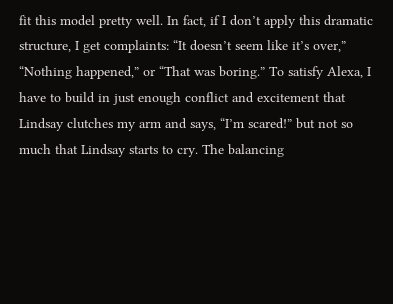fit this model pretty well. In fact, if I don’t apply this dramatic structure, I get complaints: “It doesn’t seem like it’s over,” “Nothing happened,” or “That was boring.” To satisfy Alexa, I have to build in just enough conflict and excitement that Lindsay clutches my arm and says, “I’m scared!” but not so much that Lindsay starts to cry. The balancing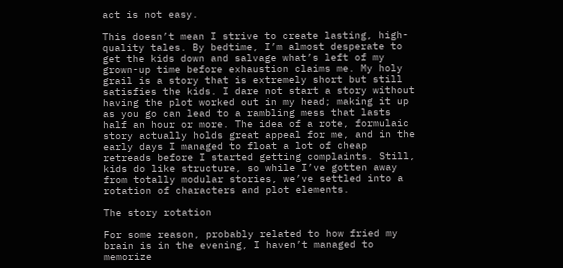act is not easy.

This doesn’t mean I strive to create lasting, high-quality tales. By bedtime, I’m almost desperate to get the kids down and salvage what’s left of my grown-up time before exhaustion claims me. My holy grail is a story that is extremely short but still satisfies the kids. I dare not start a story without having the plot worked out in my head; making it up as you go can lead to a rambling mess that lasts half an hour or more. The idea of a rote, formulaic story actually holds great appeal for me, and in the early days I managed to float a lot of cheap retreads before I started getting complaints. Still, kids do like structure, so while I’ve gotten away from totally modular stories, we’ve settled into a rotation of characters and plot elements.

The story rotation

For some reason, probably related to how fried my brain is in the evening, I haven’t managed to memorize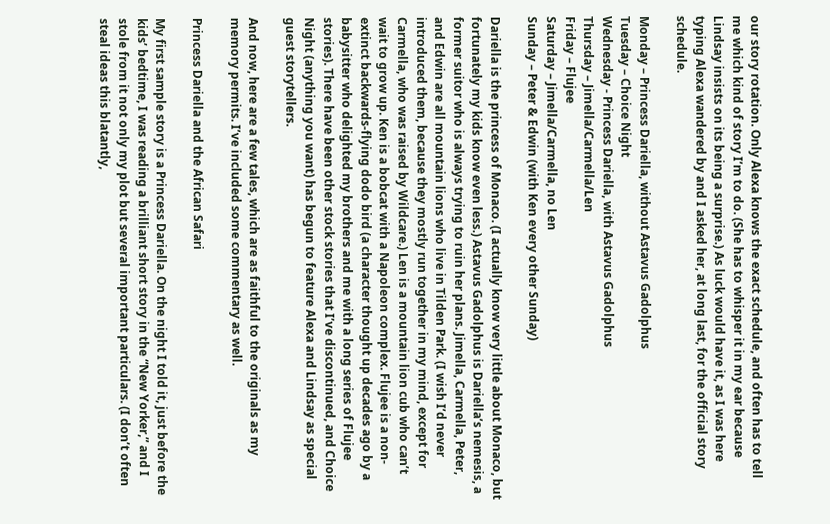our story rotation. Only Alexa knows the exact schedule, and often has to tell me which kind of story I’m to do. (She has to whisper it in my ear because Lindsay insists on its being a surprise.) As luck would have it, as I was here typing Alexa wandered by and I asked her, at long last, for the official story schedule.

Monday – Princess Dariella, without Astavus Gadolphus
Tuesday – Choice Night
Wednesday - Princess Dariella, with Astavus Gadolphus
Thursday – Jimella/Carmella/Len
Friday – Flujee
Saturday – Jimella/Carmella, no Len
Sunday – Peter & Edwin (with Ken every other Sunday)

Dariella is the princess of Monaco. (I actually know very little about Monaco, but fortunately my kids know even less.) Astavus Gadolphus is Dariella’s nemesis, a former suitor who is always trying to ruin her plans. Jimella, Carmella, Peter, and Edwin are all mountain lions who live in Tilden Park. (I wish I’d never introduced them, because they mostly run together in my mind, except for Carmella, who was raised by Wildcare.) Len is a mountain lion cub who can’t wait to grow up. Ken is a bobcat with a Napoleon complex. Flujee is a non-extinct backwards-flying dodo bird (a character thought up decades ago by a babysitter who delighted my brothers and me with a long series of Flujee stories). There have been other stock stories that I’ve discontinued, and Choice Night (anything you want) has begun to feature Alexa and Lindsay as special guest storytellers.

And now, here are a few tales, which are as faithful to the originals as my memory permits. I’ve included some commentary as well.

Princess Dariella and the African Safari

My first sample story is a Princess Dariella. On the night I told it, just before the kids’ bedtime, I was reading a brilliant short story in the “New Yorker,” and I stole from it not only my plot but several important particulars. (I don’t often steal ideas this blatantly,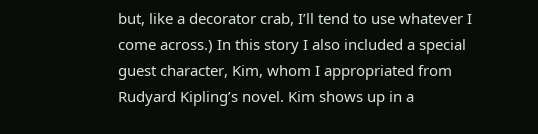but, like a decorator crab, I’ll tend to use whatever I come across.) In this story I also included a special guest character, Kim, whom I appropriated from Rudyard Kipling’s novel. Kim shows up in a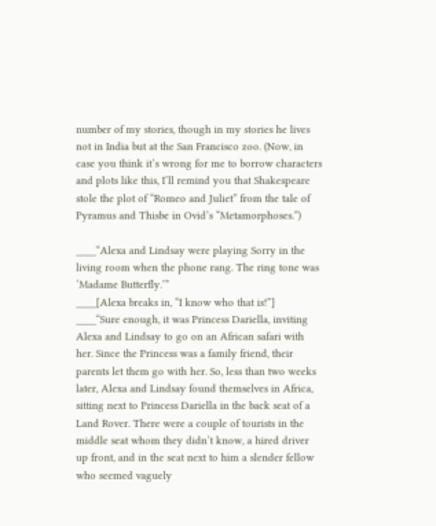number of my stories, though in my stories he lives not in India but at the San Francisco zoo. (Now, in case you think it’s wrong for me to borrow characters and plots like this, I’ll remind you that Shakespeare stole the plot of “Romeo and Juliet” from the tale of Pyramus and Thisbe in Ovid’s “Metamorphoses.”)

____“Alexa and Lindsay were playing Sorry in the living room when the phone rang. The ring tone was ‘Madame Butterfly.’”
____[Alexa breaks in, “I know who that is!”]
____“Sure enough, it was Princess Dariella, inviting Alexa and Lindsay to go on an African safari with her. Since the Princess was a family friend, their parents let them go with her. So, less than two weeks later, Alexa and Lindsay found themselves in Africa, sitting next to Princess Dariella in the back seat of a Land Rover. There were a couple of tourists in the middle seat whom they didn’t know, a hired driver up front, and in the seat next to him a slender fellow who seemed vaguely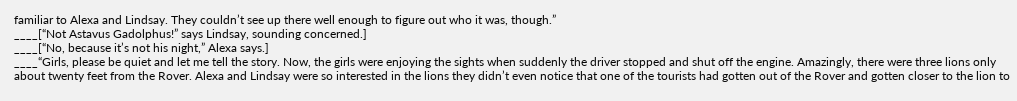familiar to Alexa and Lindsay. They couldn’t see up there well enough to figure out who it was, though.”
____[“Not Astavus Gadolphus!” says Lindsay, sounding concerned.]
____[“No, because it’s not his night,” Alexa says.]
____“Girls, please be quiet and let me tell the story. Now, the girls were enjoying the sights when suddenly the driver stopped and shut off the engine. Amazingly, there were three lions only about twenty feet from the Rover. Alexa and Lindsay were so interested in the lions they didn’t even notice that one of the tourists had gotten out of the Rover and gotten closer to the lion to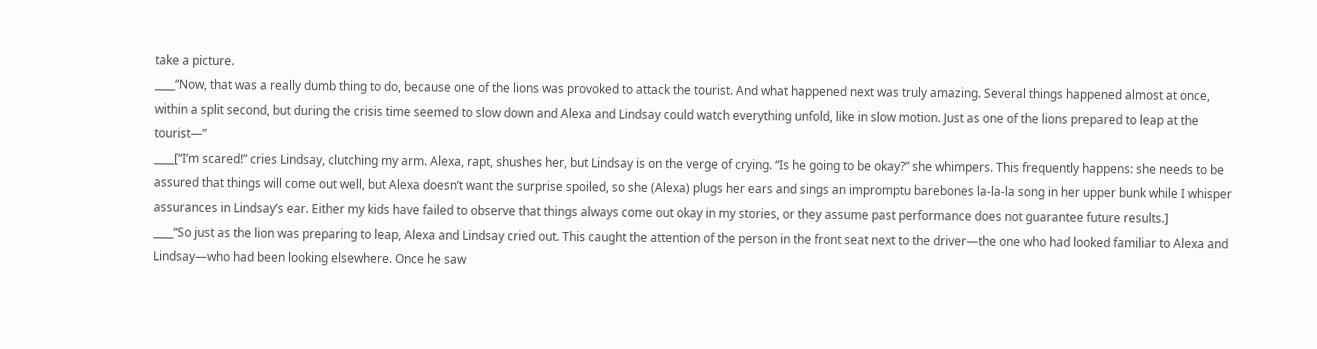take a picture.
____“Now, that was a really dumb thing to do, because one of the lions was provoked to attack the tourist. And what happened next was truly amazing. Several things happened almost at once, within a split second, but during the crisis time seemed to slow down and Alexa and Lindsay could watch everything unfold, like in slow motion. Just as one of the lions prepared to leap at the tourist—”
____[“I’m scared!” cries Lindsay, clutching my arm. Alexa, rapt, shushes her, but Lindsay is on the verge of crying. “Is he going to be okay?” she whimpers. This frequently happens: she needs to be assured that things will come out well, but Alexa doesn’t want the surprise spoiled, so she (Alexa) plugs her ears and sings an impromptu barebones la-la-la song in her upper bunk while I whisper assurances in Lindsay’s ear. Either my kids have failed to observe that things always come out okay in my stories, or they assume past performance does not guarantee future results.]
____“So just as the lion was preparing to leap, Alexa and Lindsay cried out. This caught the attention of the person in the front seat next to the driver—the one who had looked familiar to Alexa and Lindsay—who had been looking elsewhere. Once he saw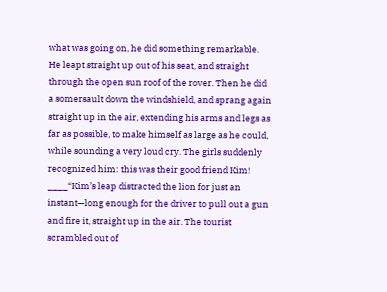what was going on, he did something remarkable. He leapt straight up out of his seat, and straight through the open sun roof of the rover. Then he did a somersault down the windshield, and sprang again straight up in the air, extending his arms and legs as far as possible, to make himself as large as he could, while sounding a very loud cry. The girls suddenly recognized him: this was their good friend Kim!
____“Kim’s leap distracted the lion for just an instant—long enough for the driver to pull out a gun and fire it, straight up in the air. The tourist scrambled out of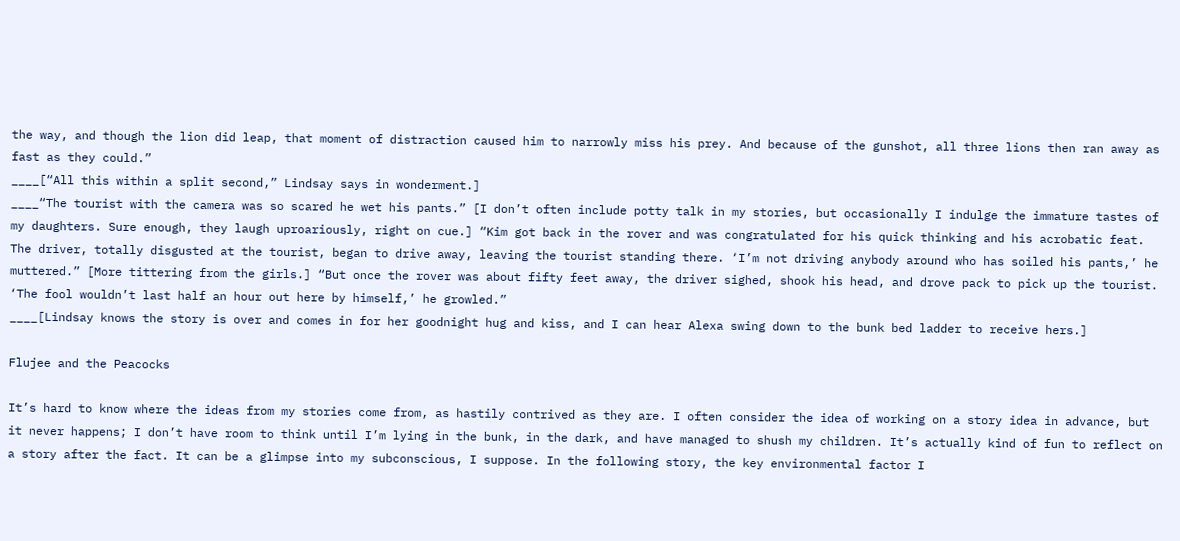the way, and though the lion did leap, that moment of distraction caused him to narrowly miss his prey. And because of the gunshot, all three lions then ran away as fast as they could.”
____[“All this within a split second,” Lindsay says in wonderment.]
____“The tourist with the camera was so scared he wet his pants.” [I don’t often include potty talk in my stories, but occasionally I indulge the immature tastes of my daughters. Sure enough, they laugh uproariously, right on cue.] “Kim got back in the rover and was congratulated for his quick thinking and his acrobatic feat. The driver, totally disgusted at the tourist, began to drive away, leaving the tourist standing there. ‘I’m not driving anybody around who has soiled his pants,’ he muttered.” [More tittering from the girls.] “But once the rover was about fifty feet away, the driver sighed, shook his head, and drove pack to pick up the tourist. ‘The fool wouldn’t last half an hour out here by himself,’ he growled.”
____[Lindsay knows the story is over and comes in for her goodnight hug and kiss, and I can hear Alexa swing down to the bunk bed ladder to receive hers.]

Flujee and the Peacocks

It’s hard to know where the ideas from my stories come from, as hastily contrived as they are. I often consider the idea of working on a story idea in advance, but it never happens; I don’t have room to think until I’m lying in the bunk, in the dark, and have managed to shush my children. It’s actually kind of fun to reflect on a story after the fact. It can be a glimpse into my subconscious, I suppose. In the following story, the key environmental factor I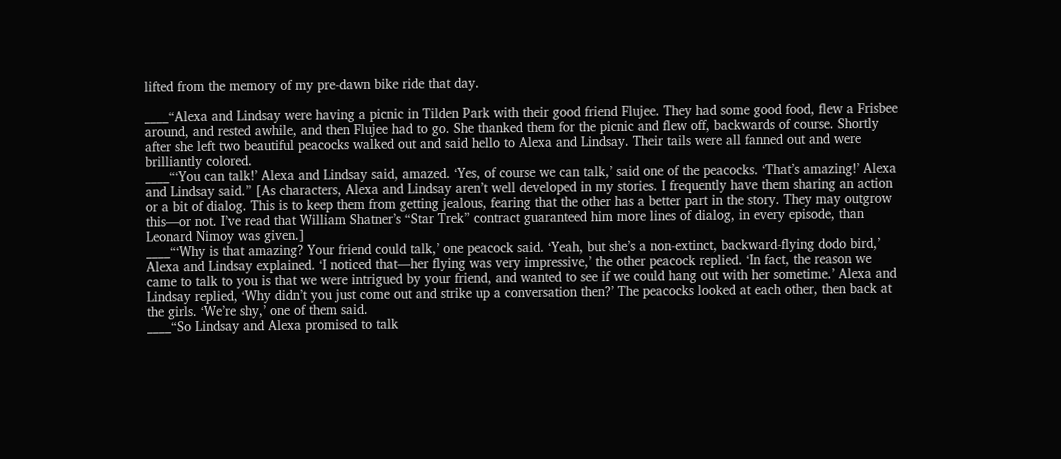lifted from the memory of my pre-dawn bike ride that day.

____“Alexa and Lindsay were having a picnic in Tilden Park with their good friend Flujee. They had some good food, flew a Frisbee around, and rested awhile, and then Flujee had to go. She thanked them for the picnic and flew off, backwards of course. Shortly after she left two beautiful peacocks walked out and said hello to Alexa and Lindsay. Their tails were all fanned out and were brilliantly colored.
____“‘You can talk!’ Alexa and Lindsay said, amazed. ‘Yes, of course we can talk,’ said one of the peacocks. ‘That’s amazing!’ Alexa and Lindsay said.” [As characters, Alexa and Lindsay aren’t well developed in my stories. I frequently have them sharing an action or a bit of dialog. This is to keep them from getting jealous, fearing that the other has a better part in the story. They may outgrow this—or not. I’ve read that William Shatner’s “Star Trek” contract guaranteed him more lines of dialog, in every episode, than Leonard Nimoy was given.]
____“‘Why is that amazing? Your friend could talk,’ one peacock said. ‘Yeah, but she’s a non-extinct, backward-flying dodo bird,’ Alexa and Lindsay explained. ‘I noticed that—her flying was very impressive,’ the other peacock replied. ‘In fact, the reason we came to talk to you is that we were intrigued by your friend, and wanted to see if we could hang out with her sometime.’ Alexa and Lindsay replied, ‘Why didn’t you just come out and strike up a conversation then?’ The peacocks looked at each other, then back at the girls. ‘We’re shy,’ one of them said.
____“So Lindsay and Alexa promised to talk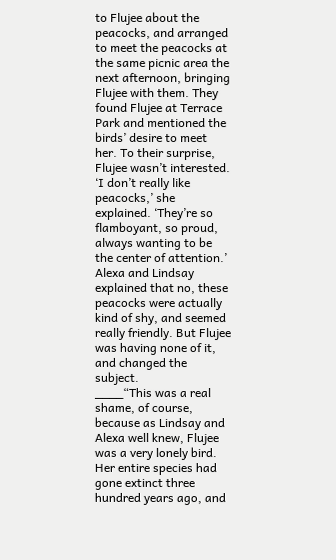to Flujee about the peacocks, and arranged to meet the peacocks at the same picnic area the next afternoon, bringing Flujee with them. They found Flujee at Terrace Park and mentioned the birds’ desire to meet her. To their surprise, Flujee wasn’t interested. ‘I don’t really like peacocks,’ she explained. ‘They’re so flamboyant, so proud, always wanting to be the center of attention.’ Alexa and Lindsay explained that no, these peacocks were actually kind of shy, and seemed really friendly. But Flujee was having none of it, and changed the subject.
____“This was a real shame, of course, because as Lindsay and Alexa well knew, Flujee was a very lonely bird. Her entire species had gone extinct three hundred years ago, and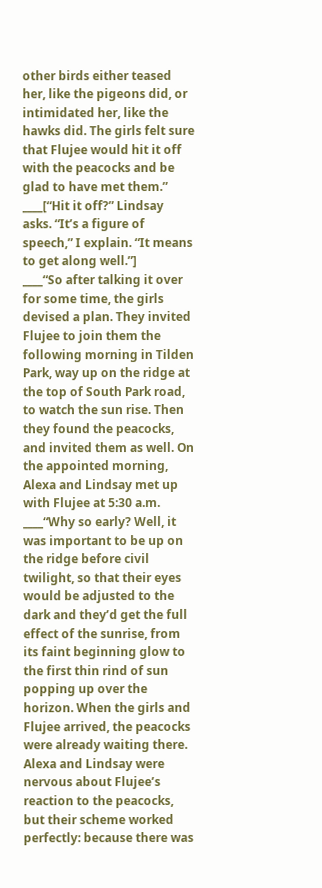other birds either teased her, like the pigeons did, or intimidated her, like the hawks did. The girls felt sure that Flujee would hit it off with the peacocks and be glad to have met them.”
____[“Hit it off?” Lindsay asks. “It’s a figure of speech,” I explain. “It means to get along well.”]
____“So after talking it over for some time, the girls devised a plan. They invited Flujee to join them the following morning in Tilden Park, way up on the ridge at the top of South Park road, to watch the sun rise. Then they found the peacocks, and invited them as well. On the appointed morning, Alexa and Lindsay met up with Flujee at 5:30 a.m.
____“Why so early? Well, it was important to be up on the ridge before civil twilight, so that their eyes would be adjusted to the dark and they’d get the full effect of the sunrise, from its faint beginning glow to the first thin rind of sun popping up over the horizon. When the girls and Flujee arrived, the peacocks were already waiting there. Alexa and Lindsay were nervous about Flujee’s reaction to the peacocks, but their scheme worked perfectly: because there was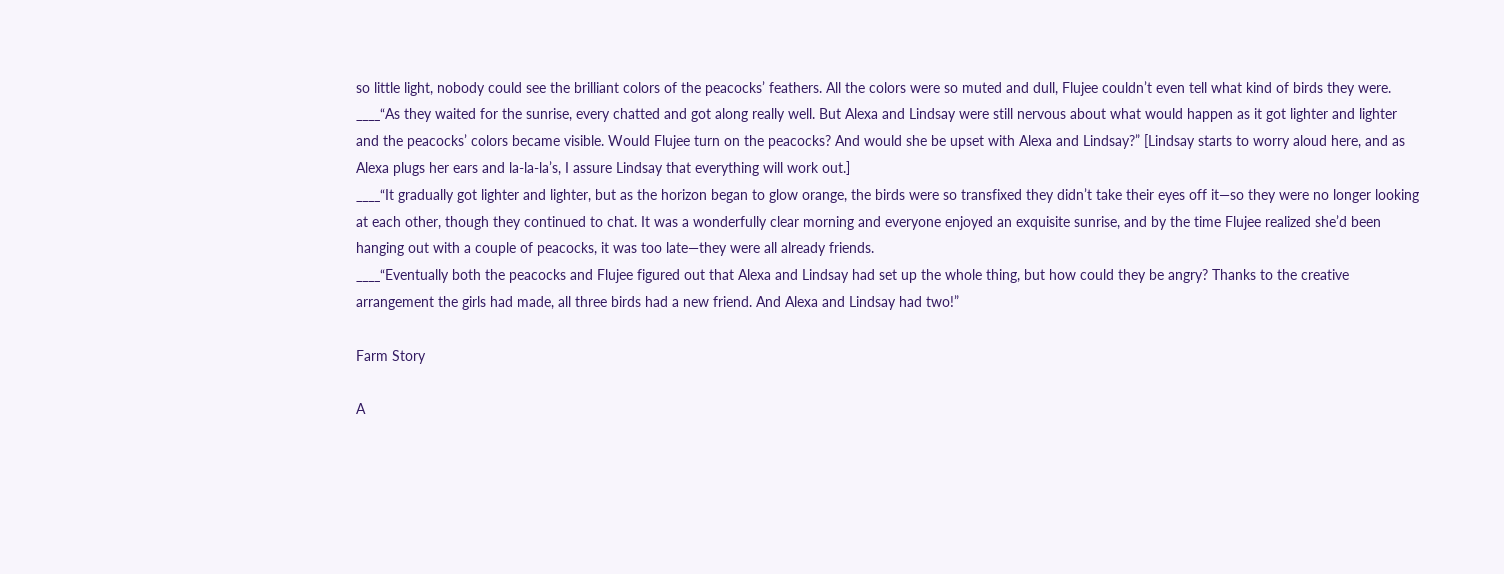so little light, nobody could see the brilliant colors of the peacocks’ feathers. All the colors were so muted and dull, Flujee couldn’t even tell what kind of birds they were.
____“As they waited for the sunrise, every chatted and got along really well. But Alexa and Lindsay were still nervous about what would happen as it got lighter and lighter and the peacocks’ colors became visible. Would Flujee turn on the peacocks? And would she be upset with Alexa and Lindsay?” [Lindsay starts to worry aloud here, and as Alexa plugs her ears and la-la-la’s, I assure Lindsay that everything will work out.]
____“It gradually got lighter and lighter, but as the horizon began to glow orange, the birds were so transfixed they didn’t take their eyes off it—so they were no longer looking at each other, though they continued to chat. It was a wonderfully clear morning and everyone enjoyed an exquisite sunrise, and by the time Flujee realized she’d been hanging out with a couple of peacocks, it was too late—they were all already friends.
____“Eventually both the peacocks and Flujee figured out that Alexa and Lindsay had set up the whole thing, but how could they be angry? Thanks to the creative arrangement the girls had made, all three birds had a new friend. And Alexa and Lindsay had two!”

Farm Story

A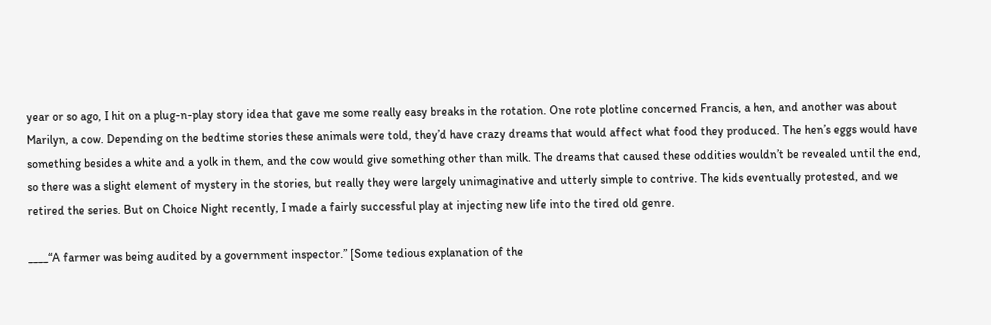year or so ago, I hit on a plug-n-play story idea that gave me some really easy breaks in the rotation. One rote plotline concerned Francis, a hen, and another was about Marilyn, a cow. Depending on the bedtime stories these animals were told, they’d have crazy dreams that would affect what food they produced. The hen’s eggs would have something besides a white and a yolk in them, and the cow would give something other than milk. The dreams that caused these oddities wouldn’t be revealed until the end, so there was a slight element of mystery in the stories, but really they were largely unimaginative and utterly simple to contrive. The kids eventually protested, and we retired the series. But on Choice Night recently, I made a fairly successful play at injecting new life into the tired old genre.

____“A farmer was being audited by a government inspector.” [Some tedious explanation of the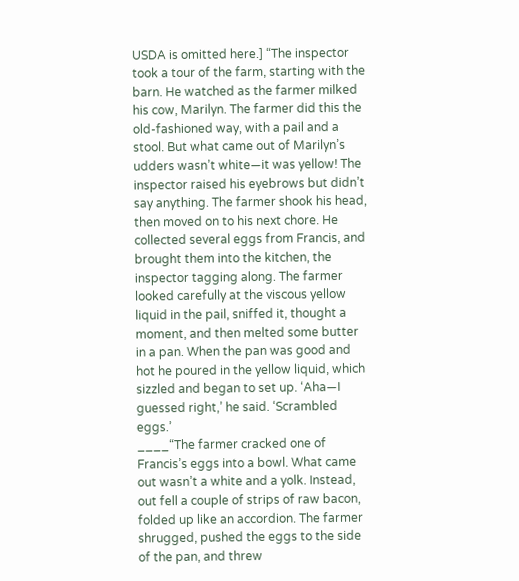USDA is omitted here.] “The inspector took a tour of the farm, starting with the barn. He watched as the farmer milked his cow, Marilyn. The farmer did this the old-fashioned way, with a pail and a stool. But what came out of Marilyn’s udders wasn’t white—it was yellow! The inspector raised his eyebrows but didn’t say anything. The farmer shook his head, then moved on to his next chore. He collected several eggs from Francis, and brought them into the kitchen, the inspector tagging along. The farmer looked carefully at the viscous yellow liquid in the pail, sniffed it, thought a moment, and then melted some butter in a pan. When the pan was good and hot he poured in the yellow liquid, which sizzled and began to set up. ‘Aha—I guessed right,’ he said. ‘Scrambled eggs.’
____“The farmer cracked one of Francis’s eggs into a bowl. What came out wasn’t a white and a yolk. Instead, out fell a couple of strips of raw bacon, folded up like an accordion. The farmer shrugged, pushed the eggs to the side of the pan, and threw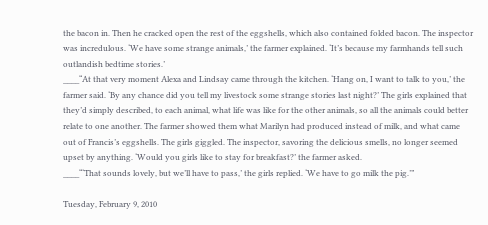the bacon in. Then he cracked open the rest of the eggshells, which also contained folded bacon. The inspector was incredulous. ‘We have some strange animals,’ the farmer explained. ‘It’s because my farmhands tell such outlandish bedtime stories.’
____“At that very moment Alexa and Lindsay came through the kitchen. ‘Hang on, I want to talk to you,’ the farmer said. ‘By any chance did you tell my livestock some strange stories last night?’ The girls explained that they’d simply described, to each animal, what life was like for the other animals, so all the animals could better relate to one another. The farmer showed them what Marilyn had produced instead of milk, and what came out of Francis’s eggshells. The girls giggled. The inspector, savoring the delicious smells, no longer seemed upset by anything. ‘Would you girls like to stay for breakfast?’ the farmer asked.
____“‘That sounds lovely, but we’ll have to pass,’ the girls replied. ‘We have to go milk the pig.’”

Tuesday, February 9, 2010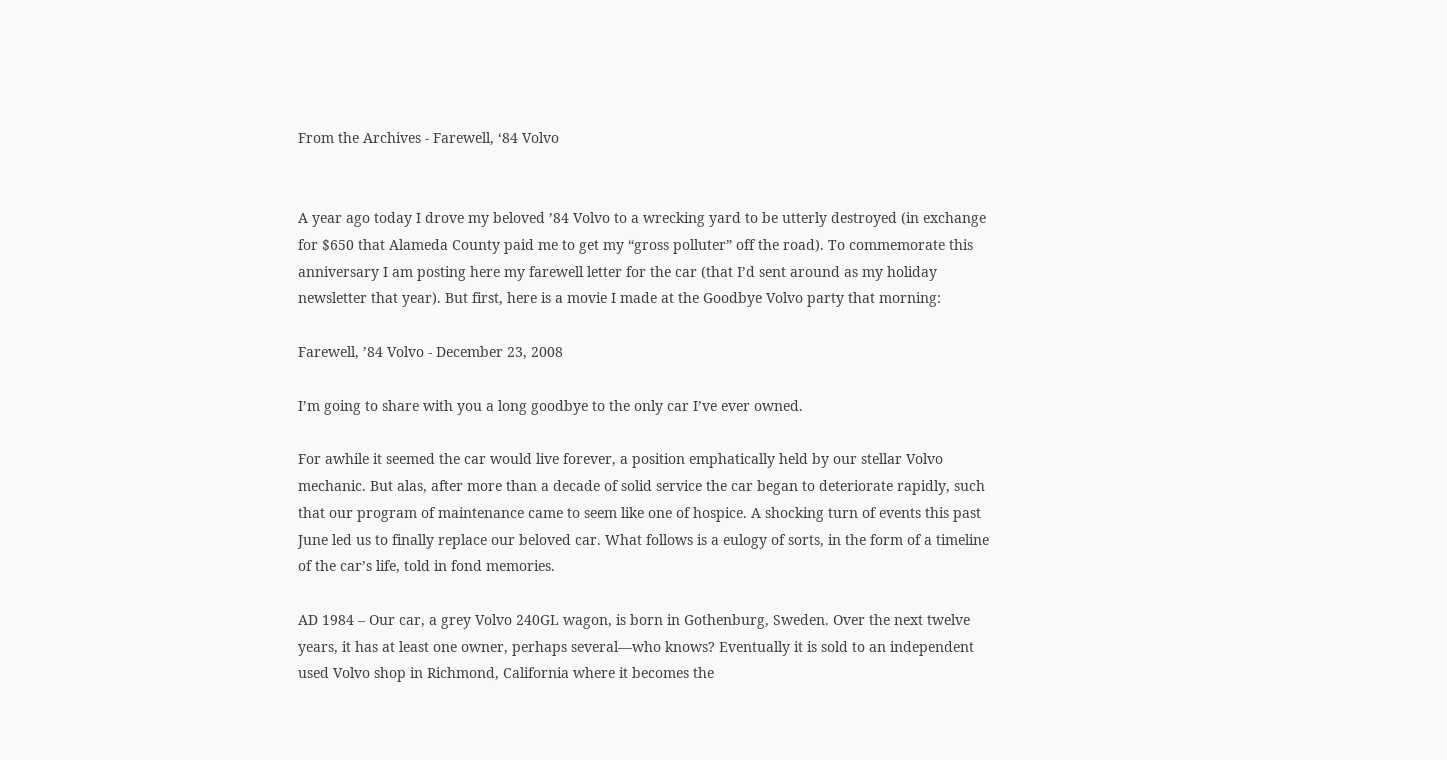From the Archives - Farewell, ‘84 Volvo


A year ago today I drove my beloved ’84 Volvo to a wrecking yard to be utterly destroyed (in exchange for $650 that Alameda County paid me to get my “gross polluter” off the road). To commemorate this anniversary I am posting here my farewell letter for the car (that I’d sent around as my holiday newsletter that year). But first, here is a movie I made at the Goodbye Volvo party that morning:

Farewell, ’84 Volvo - December 23, 2008

I’m going to share with you a long goodbye to the only car I’ve ever owned.

For awhile it seemed the car would live forever, a position emphatically held by our stellar Volvo mechanic. But alas, after more than a decade of solid service the car began to deteriorate rapidly, such that our program of maintenance came to seem like one of hospice. A shocking turn of events this past June led us to finally replace our beloved car. What follows is a eulogy of sorts, in the form of a timeline of the car’s life, told in fond memories.

AD 1984 – Our car, a grey Volvo 240GL wagon, is born in Gothenburg, Sweden. Over the next twelve years, it has at least one owner, perhaps several—who knows? Eventually it is sold to an independent used Volvo shop in Richmond, California where it becomes the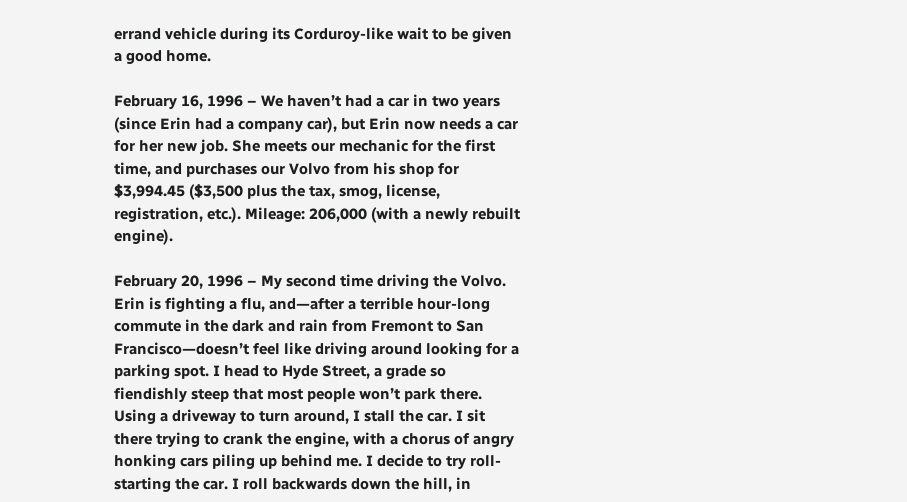errand vehicle during its Corduroy-like wait to be given a good home.

February 16, 1996 – We haven’t had a car in two years (since Erin had a company car), but Erin now needs a car for her new job. She meets our mechanic for the first time, and purchases our Volvo from his shop for $3,994.45 ($3,500 plus the tax, smog, license, registration, etc.). Mileage: 206,000 (with a newly rebuilt engine).

February 20, 1996 – My second time driving the Volvo. Erin is fighting a flu, and—after a terrible hour-long commute in the dark and rain from Fremont to San Francisco—doesn’t feel like driving around looking for a parking spot. I head to Hyde Street, a grade so fiendishly steep that most people won’t park there. Using a driveway to turn around, I stall the car. I sit there trying to crank the engine, with a chorus of angry honking cars piling up behind me. I decide to try roll-starting the car. I roll backwards down the hill, in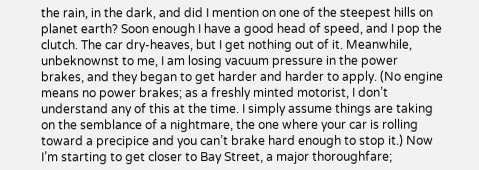the rain, in the dark, and did I mention on one of the steepest hills on planet earth? Soon enough I have a good head of speed, and I pop the clutch. The car dry-heaves, but I get nothing out of it. Meanwhile, unbeknownst to me, I am losing vacuum pressure in the power brakes, and they began to get harder and harder to apply. (No engine means no power brakes; as a freshly minted motorist, I don’t understand any of this at the time. I simply assume things are taking on the semblance of a nightmare, the one where your car is rolling toward a precipice and you can’t brake hard enough to stop it.) Now I’m starting to get closer to Bay Street, a major thoroughfare;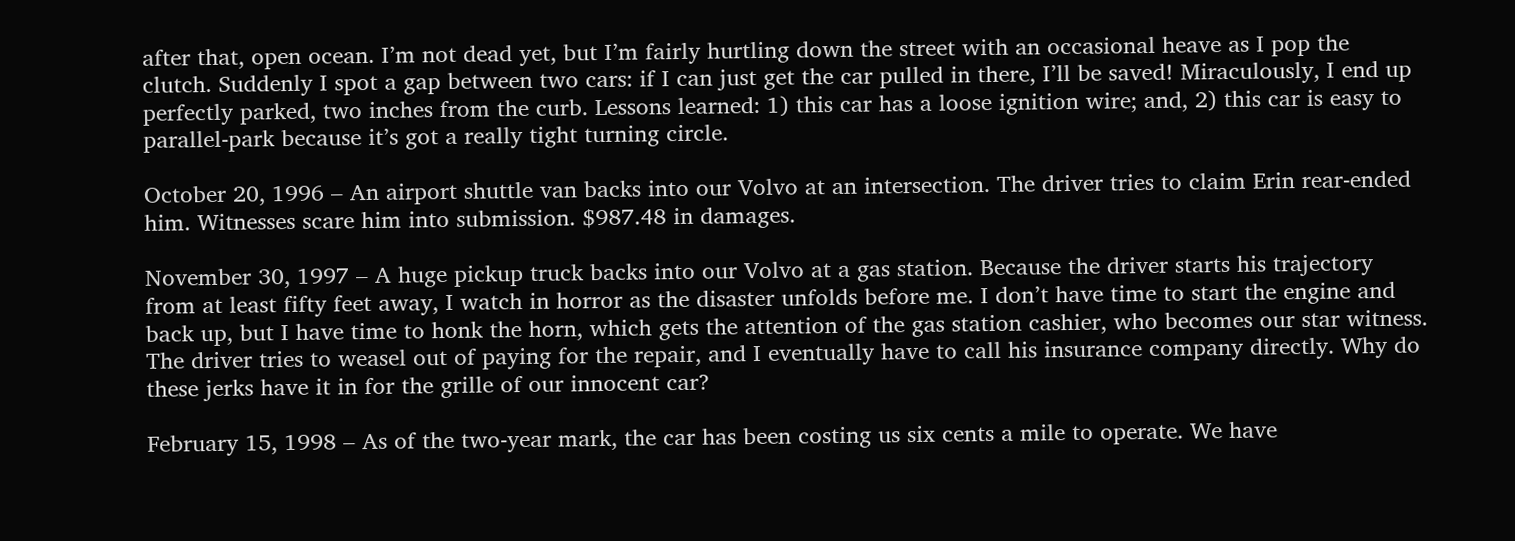after that, open ocean. I’m not dead yet, but I’m fairly hurtling down the street with an occasional heave as I pop the clutch. Suddenly I spot a gap between two cars: if I can just get the car pulled in there, I’ll be saved! Miraculously, I end up perfectly parked, two inches from the curb. Lessons learned: 1) this car has a loose ignition wire; and, 2) this car is easy to parallel-park because it’s got a really tight turning circle.

October 20, 1996 – An airport shuttle van backs into our Volvo at an intersection. The driver tries to claim Erin rear-ended him. Witnesses scare him into submission. $987.48 in damages.

November 30, 1997 – A huge pickup truck backs into our Volvo at a gas station. Because the driver starts his trajectory from at least fifty feet away, I watch in horror as the disaster unfolds before me. I don’t have time to start the engine and back up, but I have time to honk the horn, which gets the attention of the gas station cashier, who becomes our star witness. The driver tries to weasel out of paying for the repair, and I eventually have to call his insurance company directly. Why do these jerks have it in for the grille of our innocent car?

February 15, 1998 – As of the two-year mark, the car has been costing us six cents a mile to operate. We have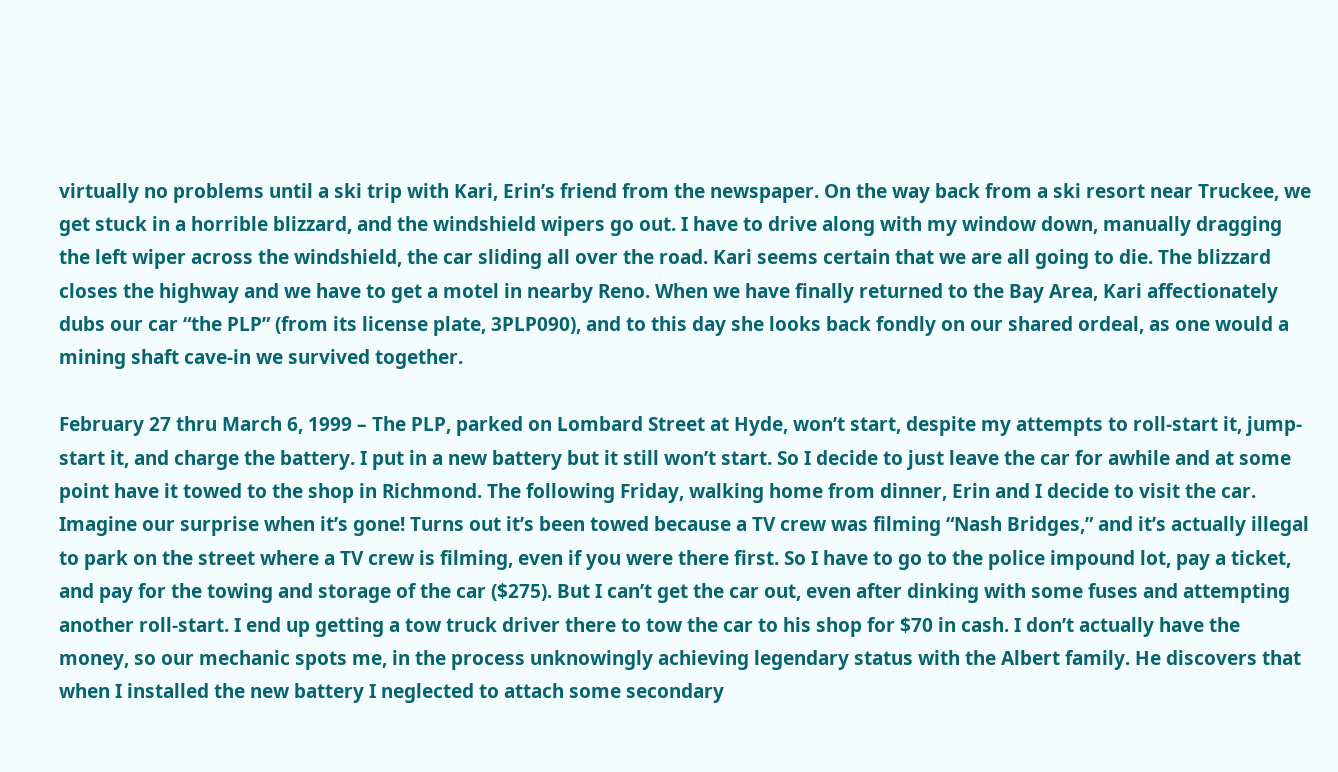virtually no problems until a ski trip with Kari, Erin’s friend from the newspaper. On the way back from a ski resort near Truckee, we get stuck in a horrible blizzard, and the windshield wipers go out. I have to drive along with my window down, manually dragging the left wiper across the windshield, the car sliding all over the road. Kari seems certain that we are all going to die. The blizzard closes the highway and we have to get a motel in nearby Reno. When we have finally returned to the Bay Area, Kari affectionately dubs our car “the PLP” (from its license plate, 3PLP090), and to this day she looks back fondly on our shared ordeal, as one would a mining shaft cave-in we survived together.

February 27 thru March 6, 1999 – The PLP, parked on Lombard Street at Hyde, won’t start, despite my attempts to roll-start it, jump-start it, and charge the battery. I put in a new battery but it still won’t start. So I decide to just leave the car for awhile and at some point have it towed to the shop in Richmond. The following Friday, walking home from dinner, Erin and I decide to visit the car. Imagine our surprise when it’s gone! Turns out it’s been towed because a TV crew was filming “Nash Bridges,” and it’s actually illegal to park on the street where a TV crew is filming, even if you were there first. So I have to go to the police impound lot, pay a ticket, and pay for the towing and storage of the car ($275). But I can’t get the car out, even after dinking with some fuses and attempting another roll-start. I end up getting a tow truck driver there to tow the car to his shop for $70 in cash. I don’t actually have the money, so our mechanic spots me, in the process unknowingly achieving legendary status with the Albert family. He discovers that when I installed the new battery I neglected to attach some secondary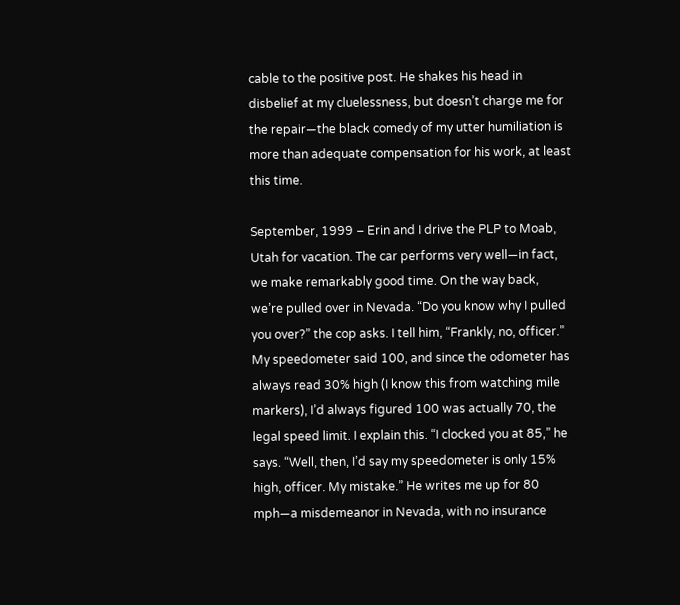cable to the positive post. He shakes his head in disbelief at my cluelessness, but doesn’t charge me for the repair—the black comedy of my utter humiliation is more than adequate compensation for his work, at least this time.

September, 1999 – Erin and I drive the PLP to Moab, Utah for vacation. The car performs very well—in fact, we make remarkably good time. On the way back, we’re pulled over in Nevada. “Do you know why I pulled you over?” the cop asks. I tell him, “Frankly, no, officer.” My speedometer said 100, and since the odometer has always read 30% high (I know this from watching mile markers), I’d always figured 100 was actually 70, the legal speed limit. I explain this. “I clocked you at 85,” he says. “Well, then, I’d say my speedometer is only 15% high, officer. My mistake.” He writes me up for 80 mph—a misdemeanor in Nevada, with no insurance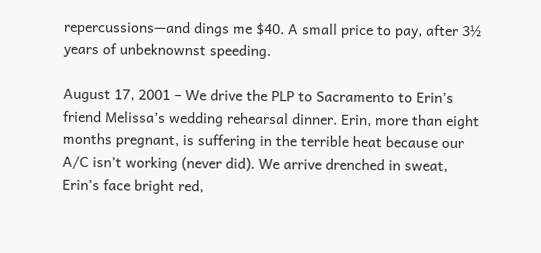repercussions—and dings me $40. A small price to pay, after 3½ years of unbeknownst speeding.

August 17, 2001 – We drive the PLP to Sacramento to Erin’s friend Melissa’s wedding rehearsal dinner. Erin, more than eight months pregnant, is suffering in the terrible heat because our A/C isn’t working (never did). We arrive drenched in sweat, Erin’s face bright red,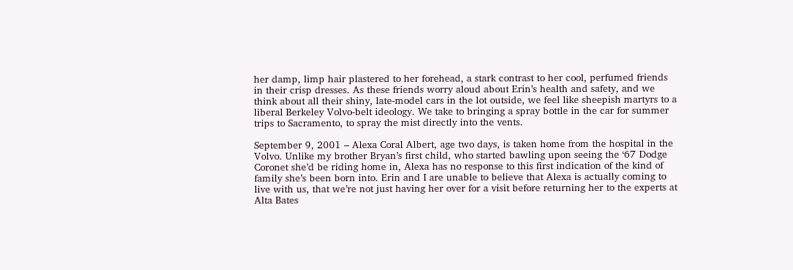her damp, limp hair plastered to her forehead, a stark contrast to her cool, perfumed friends in their crisp dresses. As these friends worry aloud about Erin’s health and safety, and we think about all their shiny, late-model cars in the lot outside, we feel like sheepish martyrs to a liberal Berkeley Volvo-belt ideology. We take to bringing a spray bottle in the car for summer trips to Sacramento, to spray the mist directly into the vents.

September 9, 2001 – Alexa Coral Albert, age two days, is taken home from the hospital in the Volvo. Unlike my brother Bryan’s first child, who started bawling upon seeing the ‘67 Dodge Coronet she’d be riding home in, Alexa has no response to this first indication of the kind of family she’s been born into. Erin and I are unable to believe that Alexa is actually coming to live with us, that we’re not just having her over for a visit before returning her to the experts at Alta Bates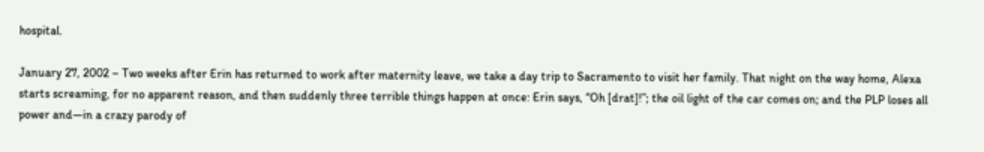hospital.

January 27, 2002 – Two weeks after Erin has returned to work after maternity leave, we take a day trip to Sacramento to visit her family. That night on the way home, Alexa starts screaming, for no apparent reason, and then suddenly three terrible things happen at once: Erin says, “Oh [drat]!”; the oil light of the car comes on; and the PLP loses all power and—in a crazy parody of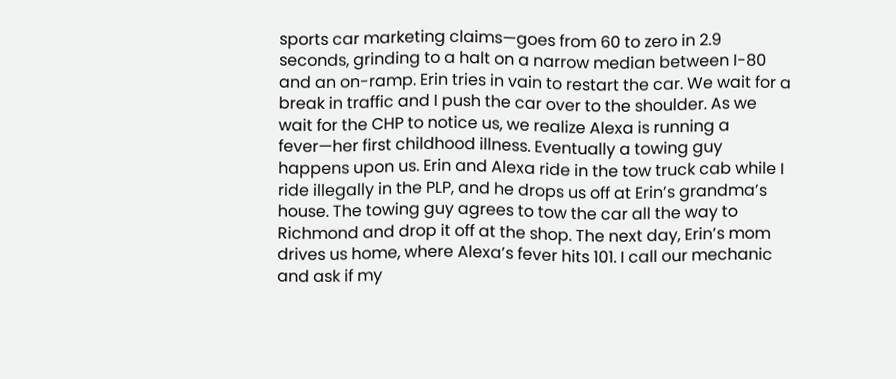sports car marketing claims—goes from 60 to zero in 2.9 seconds, grinding to a halt on a narrow median between I-80 and an on-ramp. Erin tries in vain to restart the car. We wait for a break in traffic and I push the car over to the shoulder. As we wait for the CHP to notice us, we realize Alexa is running a fever—her first childhood illness. Eventually a towing guy happens upon us. Erin and Alexa ride in the tow truck cab while I ride illegally in the PLP, and he drops us off at Erin’s grandma’s house. The towing guy agrees to tow the car all the way to Richmond and drop it off at the shop. The next day, Erin’s mom drives us home, where Alexa’s fever hits 101. I call our mechanic and ask if my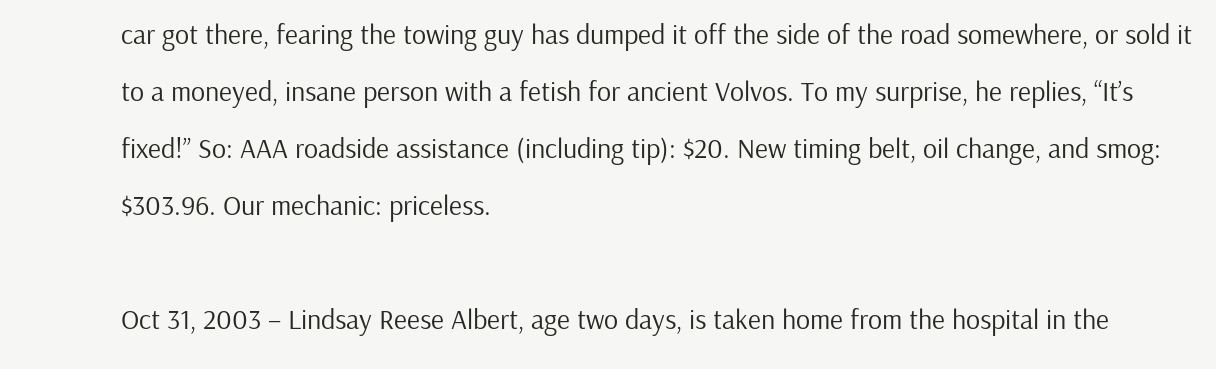car got there, fearing the towing guy has dumped it off the side of the road somewhere, or sold it to a moneyed, insane person with a fetish for ancient Volvos. To my surprise, he replies, “It’s fixed!” So: AAA roadside assistance (including tip): $20. New timing belt, oil change, and smog: $303.96. Our mechanic: priceless.

Oct 31, 2003 – Lindsay Reese Albert, age two days, is taken home from the hospital in the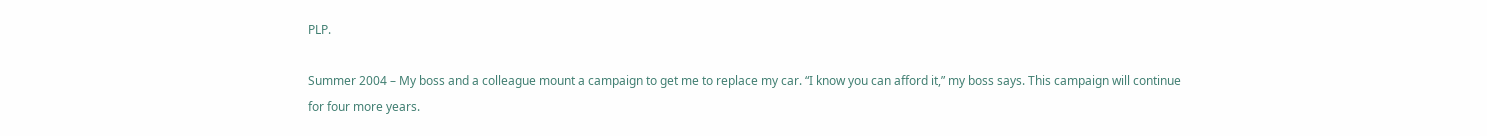PLP.

Summer 2004 – My boss and a colleague mount a campaign to get me to replace my car. “I know you can afford it,” my boss says. This campaign will continue for four more years.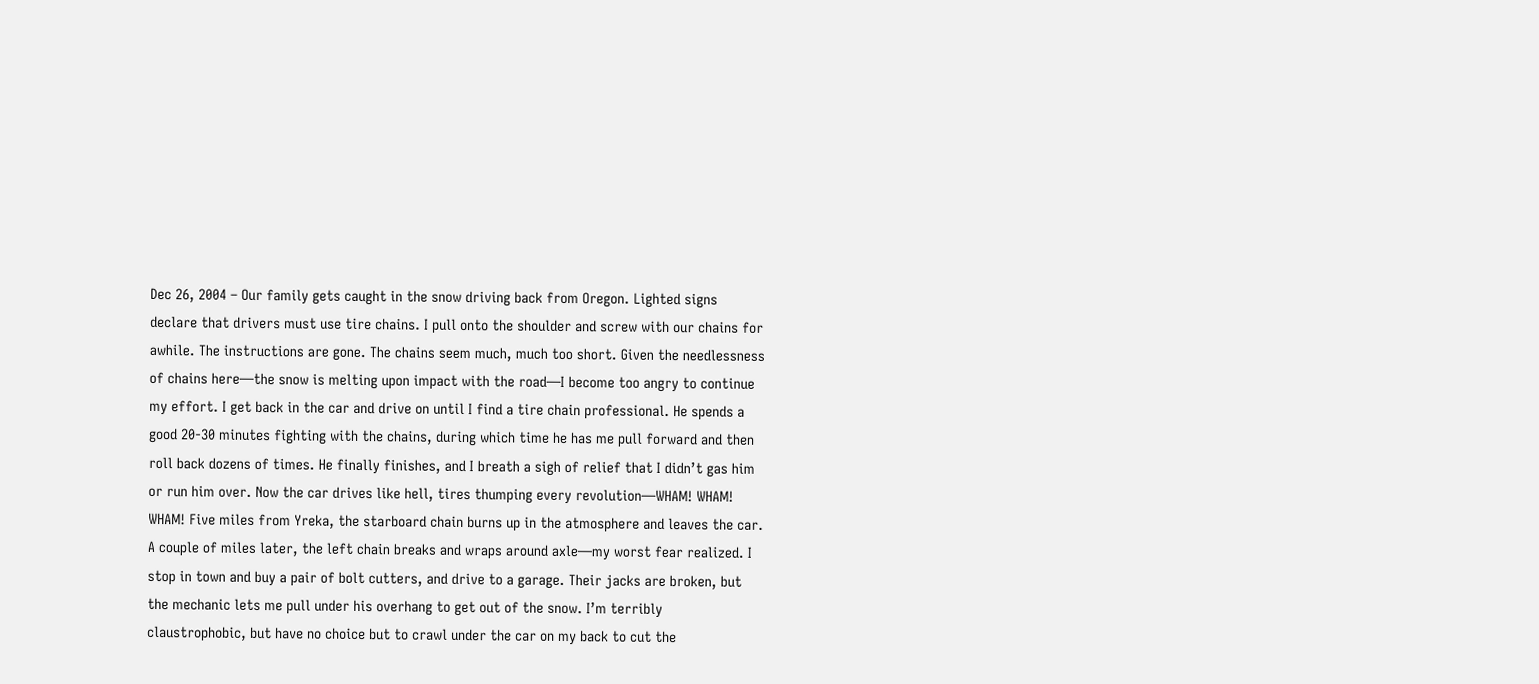Dec 26, 2004 – Our family gets caught in the snow driving back from Oregon. Lighted signs declare that drivers must use tire chains. I pull onto the shoulder and screw with our chains for awhile. The instructions are gone. The chains seem much, much too short. Given the needlessness of chains here—the snow is melting upon impact with the road—I become too angry to continue my effort. I get back in the car and drive on until I find a tire chain professional. He spends a good 20-30 minutes fighting with the chains, during which time he has me pull forward and then roll back dozens of times. He finally finishes, and I breath a sigh of relief that I didn’t gas him or run him over. Now the car drives like hell, tires thumping every revolution—WHAM! WHAM! WHAM! Five miles from Yreka, the starboard chain burns up in the atmosphere and leaves the car. A couple of miles later, the left chain breaks and wraps around axle—my worst fear realized. I stop in town and buy a pair of bolt cutters, and drive to a garage. Their jacks are broken, but the mechanic lets me pull under his overhang to get out of the snow. I’m terribly claustrophobic, but have no choice but to crawl under the car on my back to cut the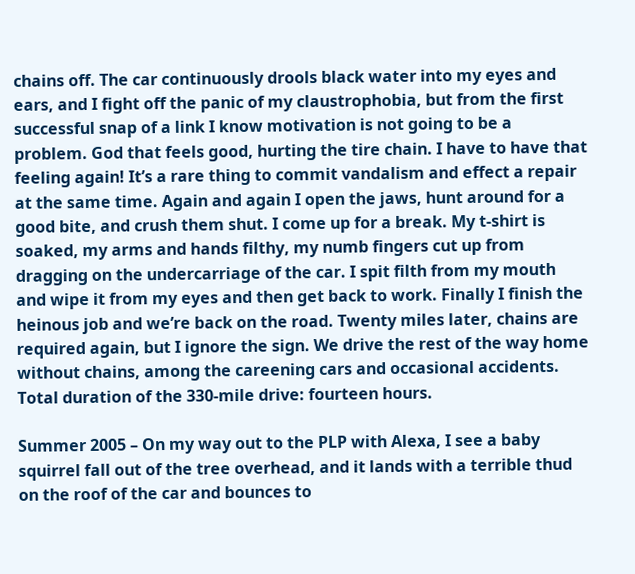chains off. The car continuously drools black water into my eyes and ears, and I fight off the panic of my claustrophobia, but from the first successful snap of a link I know motivation is not going to be a problem. God that feels good, hurting the tire chain. I have to have that feeling again! It’s a rare thing to commit vandalism and effect a repair at the same time. Again and again I open the jaws, hunt around for a good bite, and crush them shut. I come up for a break. My t-shirt is soaked, my arms and hands filthy, my numb fingers cut up from dragging on the undercarriage of the car. I spit filth from my mouth and wipe it from my eyes and then get back to work. Finally I finish the heinous job and we’re back on the road. Twenty miles later, chains are required again, but I ignore the sign. We drive the rest of the way home without chains, among the careening cars and occasional accidents. Total duration of the 330-mile drive: fourteen hours.

Summer 2005 – On my way out to the PLP with Alexa, I see a baby squirrel fall out of the tree overhead, and it lands with a terrible thud on the roof of the car and bounces to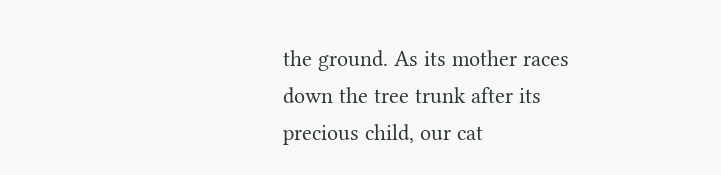the ground. As its mother races down the tree trunk after its precious child, our cat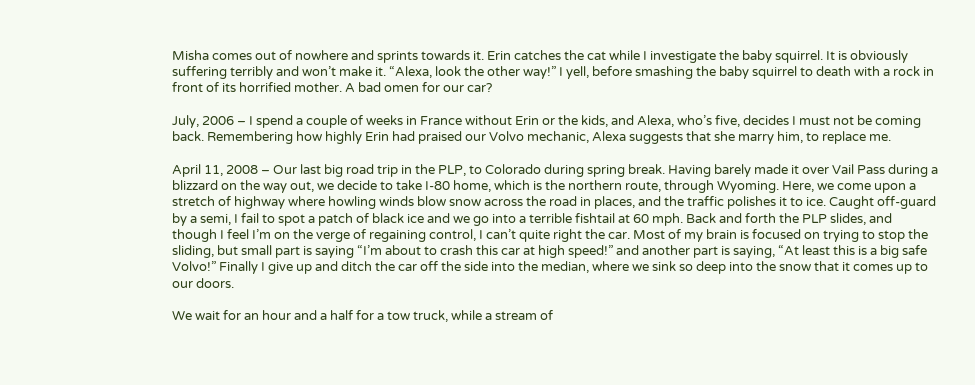Misha comes out of nowhere and sprints towards it. Erin catches the cat while I investigate the baby squirrel. It is obviously suffering terribly and won’t make it. “Alexa, look the other way!” I yell, before smashing the baby squirrel to death with a rock in front of its horrified mother. A bad omen for our car?

July, 2006 – I spend a couple of weeks in France without Erin or the kids, and Alexa, who’s five, decides I must not be coming back. Remembering how highly Erin had praised our Volvo mechanic, Alexa suggests that she marry him, to replace me.

April 11, 2008 – Our last big road trip in the PLP, to Colorado during spring break. Having barely made it over Vail Pass during a blizzard on the way out, we decide to take I-80 home, which is the northern route, through Wyoming. Here, we come upon a stretch of highway where howling winds blow snow across the road in places, and the traffic polishes it to ice. Caught off-guard by a semi, I fail to spot a patch of black ice and we go into a terrible fishtail at 60 mph. Back and forth the PLP slides, and though I feel I’m on the verge of regaining control, I can’t quite right the car. Most of my brain is focused on trying to stop the sliding, but small part is saying “I’m about to crash this car at high speed!” and another part is saying, “At least this is a big safe Volvo!” Finally I give up and ditch the car off the side into the median, where we sink so deep into the snow that it comes up to our doors.

We wait for an hour and a half for a tow truck, while a stream of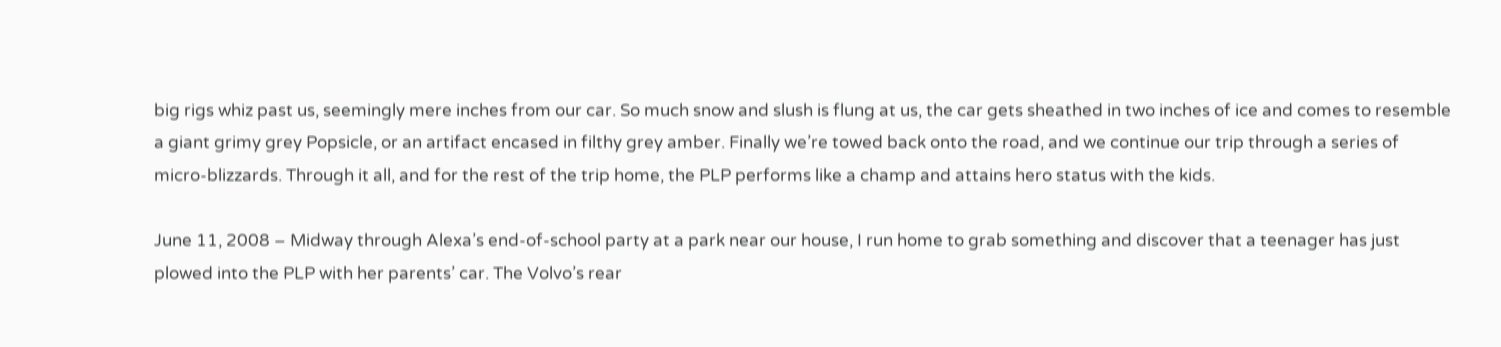big rigs whiz past us, seemingly mere inches from our car. So much snow and slush is flung at us, the car gets sheathed in two inches of ice and comes to resemble a giant grimy grey Popsicle, or an artifact encased in filthy grey amber. Finally we’re towed back onto the road, and we continue our trip through a series of micro-blizzards. Through it all, and for the rest of the trip home, the PLP performs like a champ and attains hero status with the kids.

June 11, 2008 – Midway through Alexa’s end-of-school party at a park near our house, I run home to grab something and discover that a teenager has just plowed into the PLP with her parents’ car. The Volvo’s rear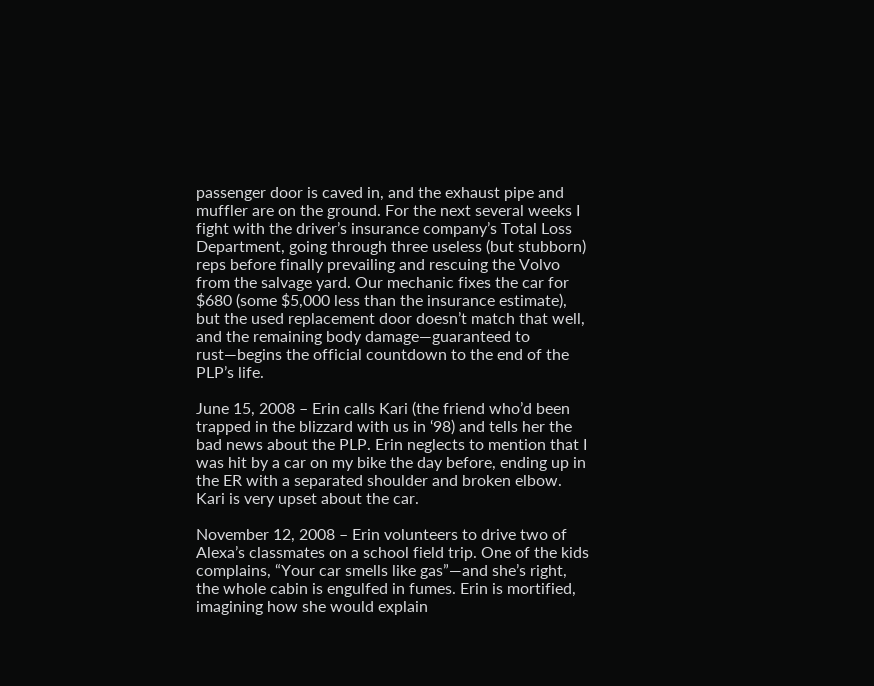passenger door is caved in, and the exhaust pipe and muffler are on the ground. For the next several weeks I fight with the driver’s insurance company’s Total Loss Department, going through three useless (but stubborn) reps before finally prevailing and rescuing the Volvo from the salvage yard. Our mechanic fixes the car for $680 (some $5,000 less than the insurance estimate), but the used replacement door doesn’t match that well, and the remaining body damage—guaranteed to rust—begins the official countdown to the end of the PLP’s life.

June 15, 2008 – Erin calls Kari (the friend who’d been trapped in the blizzard with us in ‘98) and tells her the bad news about the PLP. Erin neglects to mention that I was hit by a car on my bike the day before, ending up in the ER with a separated shoulder and broken elbow. Kari is very upset about the car.

November 12, 2008 – Erin volunteers to drive two of Alexa’s classmates on a school field trip. One of the kids complains, “Your car smells like gas”—and she’s right, the whole cabin is engulfed in fumes. Erin is mortified, imagining how she would explain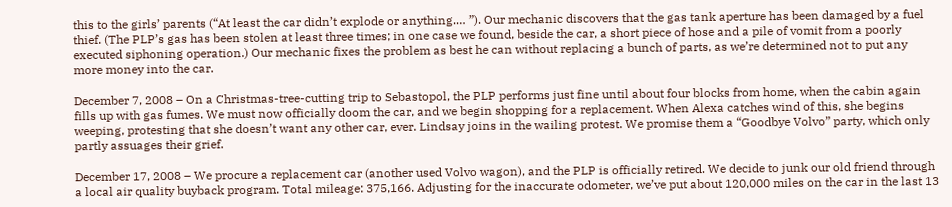this to the girls’ parents (“At least the car didn’t explode or anything.… ”). Our mechanic discovers that the gas tank aperture has been damaged by a fuel thief. (The PLP’s gas has been stolen at least three times; in one case we found, beside the car, a short piece of hose and a pile of vomit from a poorly executed siphoning operation.) Our mechanic fixes the problem as best he can without replacing a bunch of parts, as we’re determined not to put any more money into the car.

December 7, 2008 – On a Christmas-tree-cutting trip to Sebastopol, the PLP performs just fine until about four blocks from home, when the cabin again fills up with gas fumes. We must now officially doom the car, and we begin shopping for a replacement. When Alexa catches wind of this, she begins weeping, protesting that she doesn’t want any other car, ever. Lindsay joins in the wailing protest. We promise them a “Goodbye Volvo” party, which only partly assuages their grief.

December 17, 2008 – We procure a replacement car (another used Volvo wagon), and the PLP is officially retired. We decide to junk our old friend through a local air quality buyback program. Total mileage: 375,166. Adjusting for the inaccurate odometer, we’ve put about 120,000 miles on the car in the last 13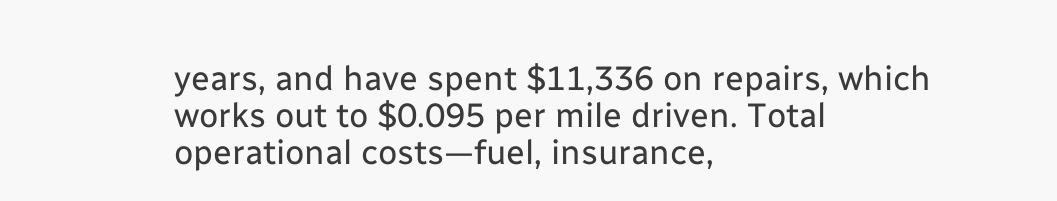years, and have spent $11,336 on repairs, which works out to $0.095 per mile driven. Total operational costs—fuel, insurance,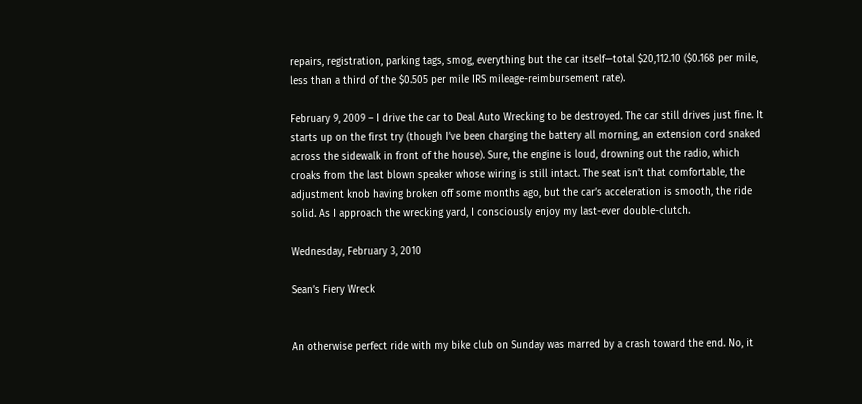repairs, registration, parking tags, smog, everything but the car itself—total $20,112.10 ($0.168 per mile, less than a third of the $0.505 per mile IRS mileage-reimbursement rate).

February 9, 2009 – I drive the car to Deal Auto Wrecking to be destroyed. The car still drives just fine. It starts up on the first try (though I’ve been charging the battery all morning, an extension cord snaked across the sidewalk in front of the house). Sure, the engine is loud, drowning out the radio, which croaks from the last blown speaker whose wiring is still intact. The seat isn’t that comfortable, the adjustment knob having broken off some months ago, but the car’s acceleration is smooth, the ride solid. As I approach the wrecking yard, I consciously enjoy my last-ever double-clutch.

Wednesday, February 3, 2010

Sean’s Fiery Wreck


An otherwise perfect ride with my bike club on Sunday was marred by a crash toward the end. No, it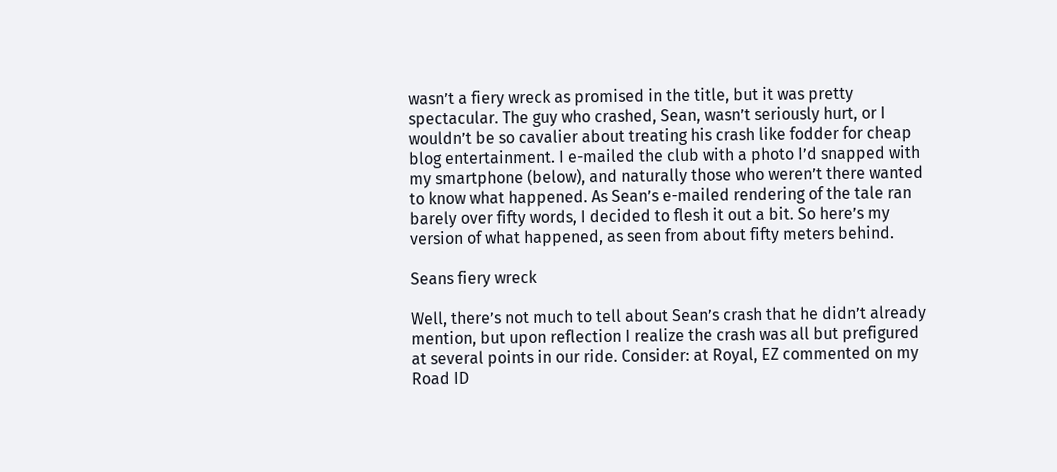wasn’t a fiery wreck as promised in the title, but it was pretty spectacular. The guy who crashed, Sean, wasn’t seriously hurt, or I wouldn’t be so cavalier about treating his crash like fodder for cheap blog entertainment. I e-mailed the club with a photo I’d snapped with my smartphone (below), and naturally those who weren’t there wanted to know what happened. As Sean’s e-mailed rendering of the tale ran barely over fifty words, I decided to flesh it out a bit. So here’s my version of what happened, as seen from about fifty meters behind.

Seans fiery wreck

Well, there’s not much to tell about Sean’s crash that he didn’t already mention, but upon reflection I realize the crash was all but prefigured at several points in our ride. Consider: at Royal, EZ commented on my Road ID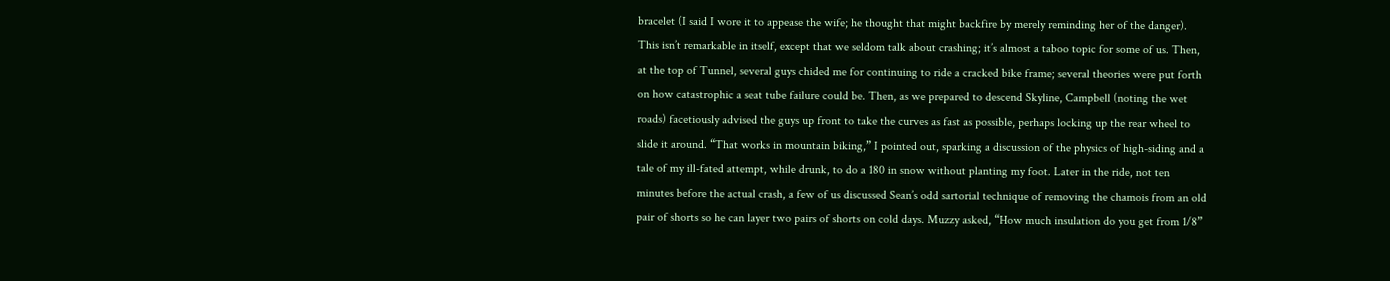bracelet (I said I wore it to appease the wife; he thought that might backfire by merely reminding her of the danger). This isn’t remarkable in itself, except that we seldom talk about crashing; it’s almost a taboo topic for some of us. Then, at the top of Tunnel, several guys chided me for continuing to ride a cracked bike frame; several theories were put forth on how catastrophic a seat tube failure could be. Then, as we prepared to descend Skyline, Campbell (noting the wet roads) facetiously advised the guys up front to take the curves as fast as possible, perhaps locking up the rear wheel to slide it around. “That works in mountain biking,” I pointed out, sparking a discussion of the physics of high-siding and a tale of my ill-fated attempt, while drunk, to do a 180 in snow without planting my foot. Later in the ride, not ten minutes before the actual crash, a few of us discussed Sean’s odd sartorial technique of removing the chamois from an old pair of shorts so he can layer two pairs of shorts on cold days. Muzzy asked, “How much insulation do you get from 1/8”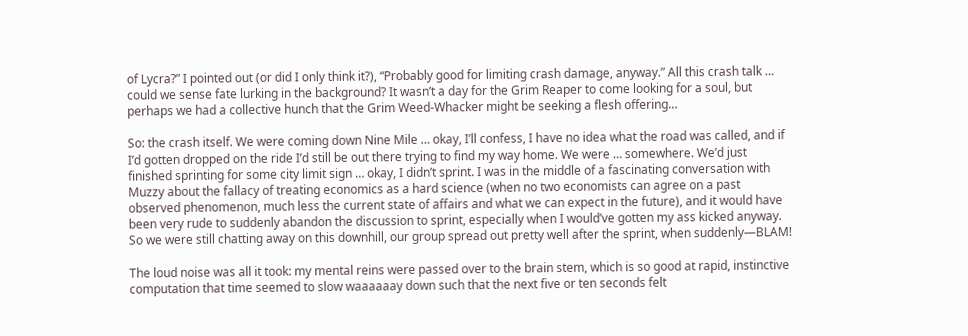of Lycra?” I pointed out (or did I only think it?), “Probably good for limiting crash damage, anyway.” All this crash talk … could we sense fate lurking in the background? It wasn’t a day for the Grim Reaper to come looking for a soul, but perhaps we had a collective hunch that the Grim Weed-Whacker might be seeking a flesh offering…

So: the crash itself. We were coming down Nine Mile … okay, I’ll confess, I have no idea what the road was called, and if I’d gotten dropped on the ride I’d still be out there trying to find my way home. We were … somewhere. We’d just finished sprinting for some city limit sign … okay, I didn’t sprint. I was in the middle of a fascinating conversation with Muzzy about the fallacy of treating economics as a hard science (when no two economists can agree on a past observed phenomenon, much less the current state of affairs and what we can expect in the future), and it would have been very rude to suddenly abandon the discussion to sprint, especially when I would’ve gotten my ass kicked anyway. So we were still chatting away on this downhill, our group spread out pretty well after the sprint, when suddenly—BLAM!

The loud noise was all it took: my mental reins were passed over to the brain stem, which is so good at rapid, instinctive computation that time seemed to slow waaaaaay down such that the next five or ten seconds felt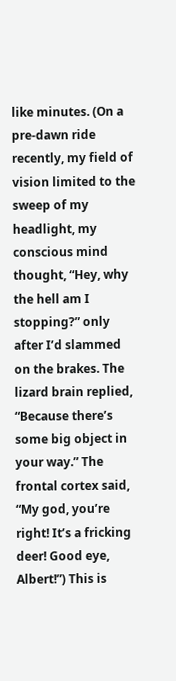like minutes. (On a pre-dawn ride recently, my field of vision limited to the sweep of my headlight, my conscious mind thought, “Hey, why the hell am I stopping?” only after I’d slammed on the brakes. The lizard brain replied, “Because there’s some big object in your way.” The frontal cortex said, “My god, you’re right! It’s a fricking deer! Good eye, Albert!”) This is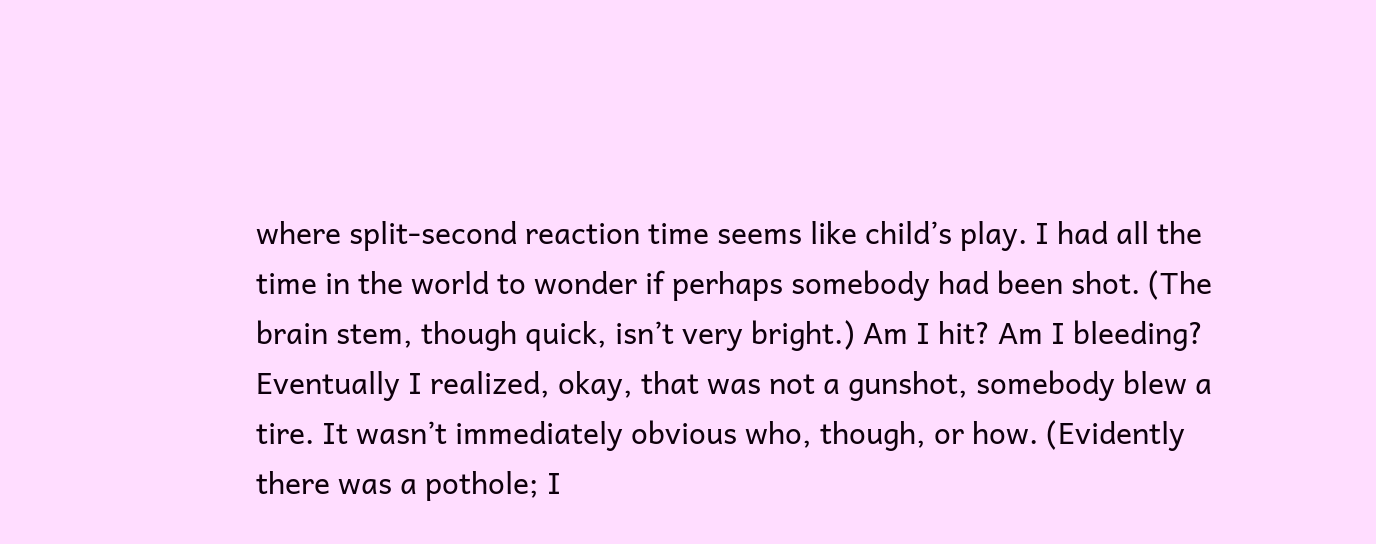where split-second reaction time seems like child’s play. I had all the time in the world to wonder if perhaps somebody had been shot. (The brain stem, though quick, isn’t very bright.) Am I hit? Am I bleeding? Eventually I realized, okay, that was not a gunshot, somebody blew a tire. It wasn’t immediately obvious who, though, or how. (Evidently there was a pothole; I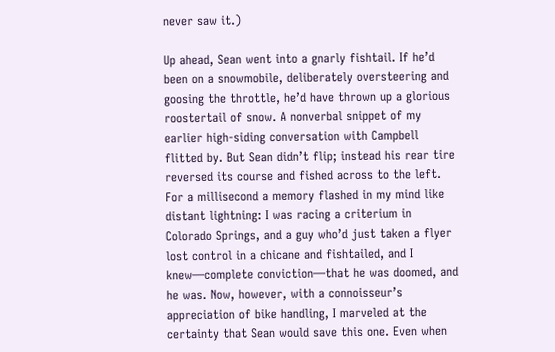never saw it.)

Up ahead, Sean went into a gnarly fishtail. If he’d been on a snowmobile, deliberately oversteering and goosing the throttle, he’d have thrown up a glorious roostertail of snow. A nonverbal snippet of my earlier high-siding conversation with Campbell flitted by. But Sean didn’t flip; instead his rear tire reversed its course and fished across to the left. For a millisecond a memory flashed in my mind like distant lightning: I was racing a criterium in Colorado Springs, and a guy who’d just taken a flyer lost control in a chicane and fishtailed, and I knew—complete conviction—that he was doomed, and he was. Now, however, with a connoisseur’s appreciation of bike handling, I marveled at the certainty that Sean would save this one. Even when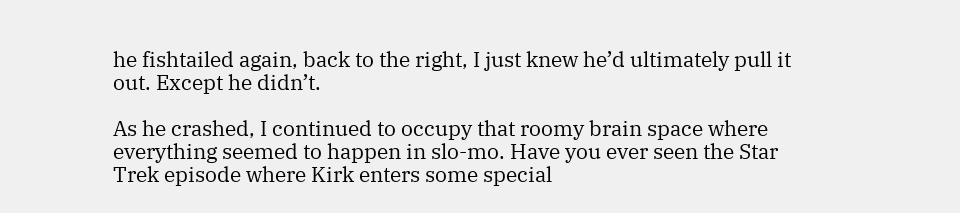he fishtailed again, back to the right, I just knew he’d ultimately pull it out. Except he didn’t.

As he crashed, I continued to occupy that roomy brain space where everything seemed to happen in slo-mo. Have you ever seen the Star Trek episode where Kirk enters some special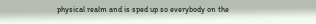physical realm and is sped up so everybody on the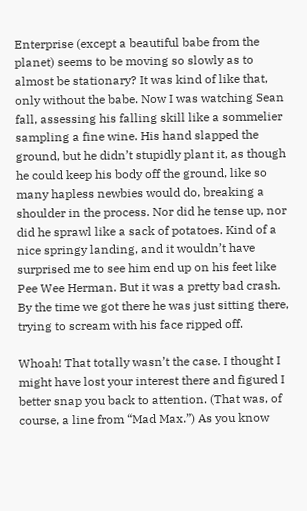Enterprise (except a beautiful babe from the planet) seems to be moving so slowly as to almost be stationary? It was kind of like that, only without the babe. Now I was watching Sean fall, assessing his falling skill like a sommelier sampling a fine wine. His hand slapped the ground, but he didn’t stupidly plant it, as though he could keep his body off the ground, like so many hapless newbies would do, breaking a shoulder in the process. Nor did he tense up, nor did he sprawl like a sack of potatoes. Kind of a nice springy landing, and it wouldn’t have surprised me to see him end up on his feet like Pee Wee Herman. But it was a pretty bad crash. By the time we got there he was just sitting there, trying to scream with his face ripped off.

Whoah! That totally wasn’t the case. I thought I might have lost your interest there and figured I better snap you back to attention. (That was, of course, a line from “Mad Max.”) As you know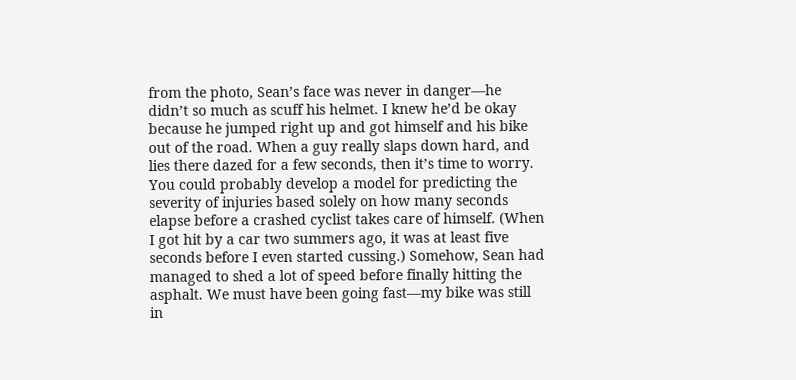from the photo, Sean’s face was never in danger—he didn’t so much as scuff his helmet. I knew he’d be okay because he jumped right up and got himself and his bike out of the road. When a guy really slaps down hard, and lies there dazed for a few seconds, then it’s time to worry. You could probably develop a model for predicting the severity of injuries based solely on how many seconds elapse before a crashed cyclist takes care of himself. (When I got hit by a car two summers ago, it was at least five seconds before I even started cussing.) Somehow, Sean had managed to shed a lot of speed before finally hitting the asphalt. We must have been going fast—my bike was still in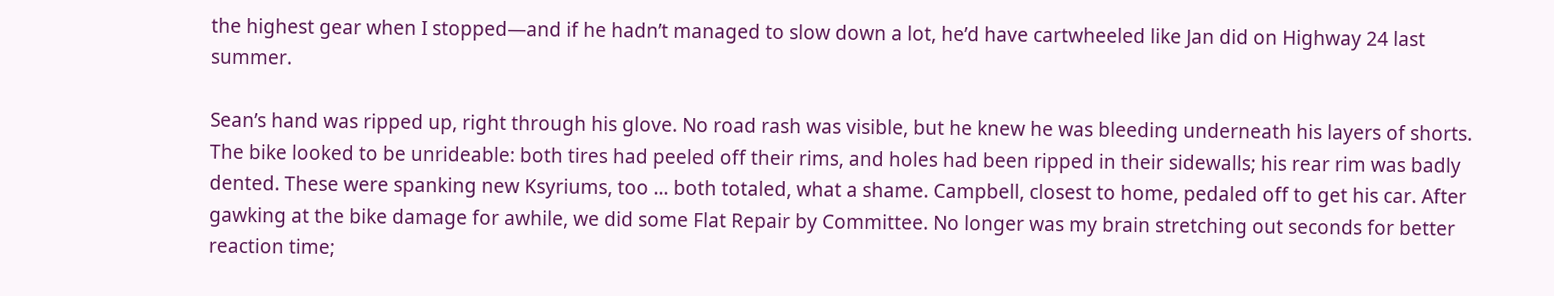the highest gear when I stopped—and if he hadn’t managed to slow down a lot, he’d have cartwheeled like Jan did on Highway 24 last summer.

Sean’s hand was ripped up, right through his glove. No road rash was visible, but he knew he was bleeding underneath his layers of shorts. The bike looked to be unrideable: both tires had peeled off their rims, and holes had been ripped in their sidewalls; his rear rim was badly dented. These were spanking new Ksyriums, too … both totaled, what a shame. Campbell, closest to home, pedaled off to get his car. After gawking at the bike damage for awhile, we did some Flat Repair by Committee. No longer was my brain stretching out seconds for better reaction time;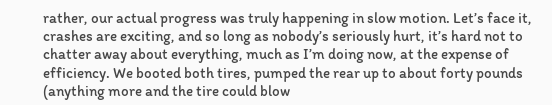rather, our actual progress was truly happening in slow motion. Let’s face it, crashes are exciting, and so long as nobody’s seriously hurt, it’s hard not to chatter away about everything, much as I’m doing now, at the expense of efficiency. We booted both tires, pumped the rear up to about forty pounds (anything more and the tire could blow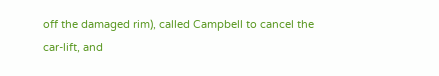off the damaged rim), called Campbell to cancel the car-lift, and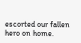escorted our fallen hero on home.